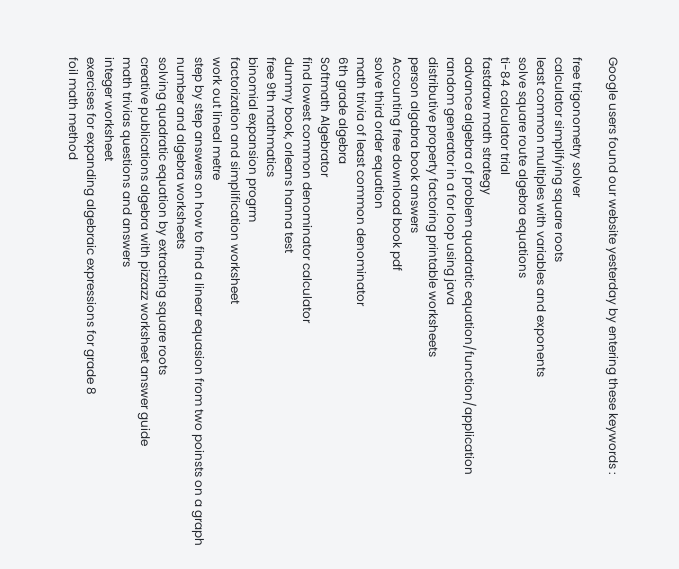Google users found our website yesterday by entering these keywords :

free trigonometry solver
calculator simplifying square roots
least common multiples with variables and exponents
solve square route algebra equations
ti-84 calculator trial
fastdraw math strategy
advance algebra of problem quadratic equation/function/application
random generator in a for loop using java
distributive property factoring printable worksheets
person algabra book answers
Accounting free download book pdf
solve third order equation
math trivia of least common denominator
6th grade algebra
Softmath Algebrator
find lowest common denominator calculator
dummy book, orleans hanna test
free 9th mathmatics
binomial expansion progrm
factorization and simplification worksheet
work out lineal metre
step by step answers on how to find a linear equasion from two poinsts on a graph
number and algebra worksheets
solving quadratic equation by extracting square roots
creative publications algebra with pizzazz worksheet answer guide
math trivias questions and answers
integer worksheet
exercises for expanding algebraic expressions for grade 8
foil math method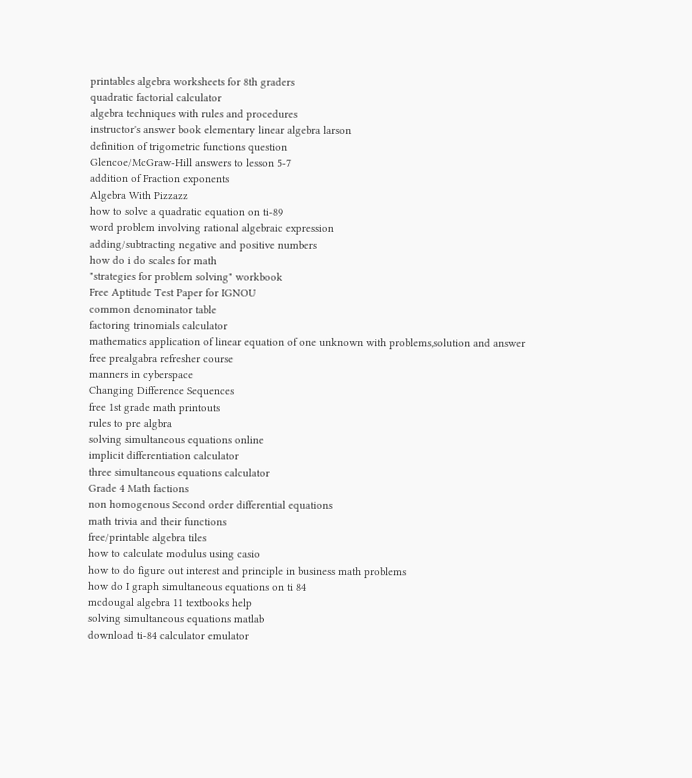printables algebra worksheets for 8th graders
quadratic factorial calculator
algebra techniques with rules and procedures
instructor's answer book elementary linear algebra larson
definition of trigometric functions question
Glencoe/McGraw-Hill answers to lesson 5-7
addition of Fraction exponents
Algebra With Pizzazz
how to solve a quadratic equation on ti-89
word problem involving rational algebraic expression
adding/subtracting negative and positive numbers
how do i do scales for math
"strategies for problem solving" workbook
Free Aptitude Test Paper for IGNOU
common denominator table
factoring trinomials calculator
mathematics application of linear equation of one unknown with problems,solution and answer
free prealgabra refresher course
manners in cyberspace
Changing Difference Sequences
free 1st grade math printouts
rules to pre algbra
solving simultaneous equations online
implicit differentiation calculator
three simultaneous equations calculator
Grade 4 Math factions
non homogenous Second order differential equations
math trivia and their functions
free/printable algebra tiles
how to calculate modulus using casio
how to do figure out interest and principle in business math problems
how do I graph simultaneous equations on ti 84
mcdougal algebra 11 textbooks help
solving simultaneous equations matlab
download ti-84 calculator emulator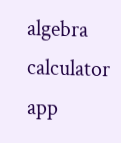algebra calculator app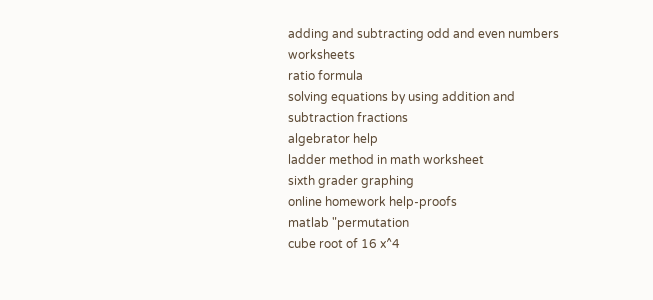adding and subtracting odd and even numbers worksheets
ratio formula
solving equations by using addition and subtraction fractions
algebrator help
ladder method in math worksheet
sixth grader graphing
online homework help-proofs
matlab "permutation
cube root of 16 x^4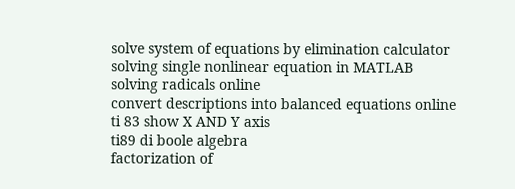solve system of equations by elimination calculator
solving single nonlinear equation in MATLAB
solving radicals online
convert descriptions into balanced equations online
ti 83 show X AND Y axis
ti89 di boole algebra
factorization of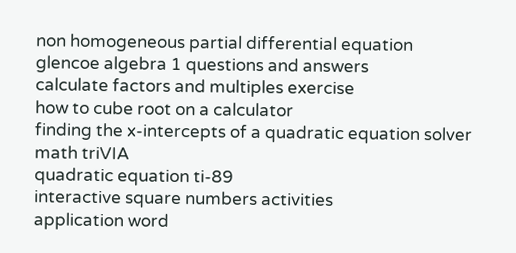non homogeneous partial differential equation
glencoe algebra 1 questions and answers
calculate factors and multiples exercise
how to cube root on a calculator
finding the x-intercepts of a quadratic equation solver
math triVIA
quadratic equation ti-89
interactive square numbers activities
application word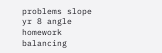problems slope
yr 8 angle homework
balancing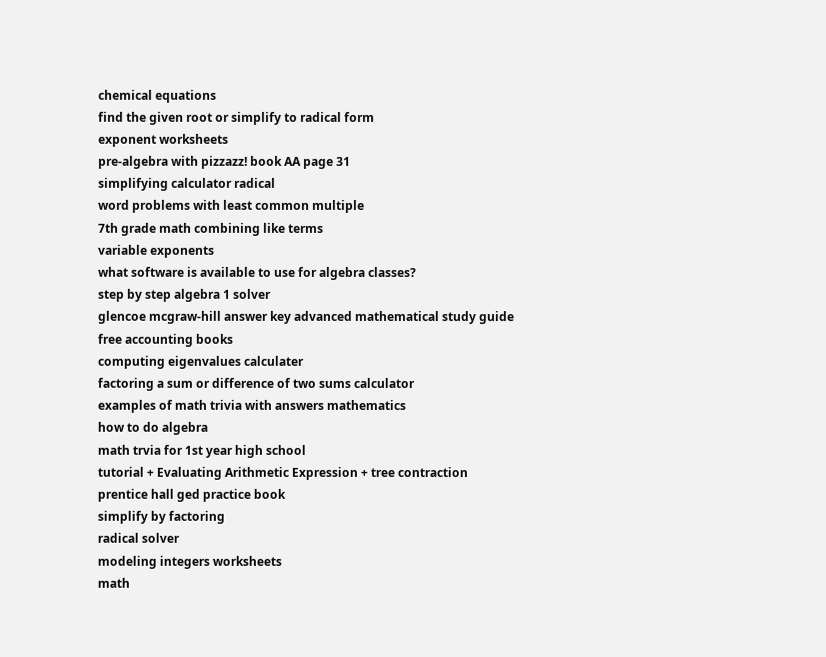chemical equations
find the given root or simplify to radical form
exponent worksheets
pre-algebra with pizzazz! book AA page 31
simplifying calculator radical
word problems with least common multiple
7th grade math combining like terms
variable exponents
what software is available to use for algebra classes?
step by step algebra 1 solver
glencoe mcgraw-hill answer key advanced mathematical study guide
free accounting books
computing eigenvalues calculater
factoring a sum or difference of two sums calculator
examples of math trivia with answers mathematics
how to do algebra
math trvia for 1st year high school
tutorial + Evaluating Arithmetic Expression + tree contraction
prentice hall ged practice book
simplify by factoring
radical solver
modeling integers worksheets
math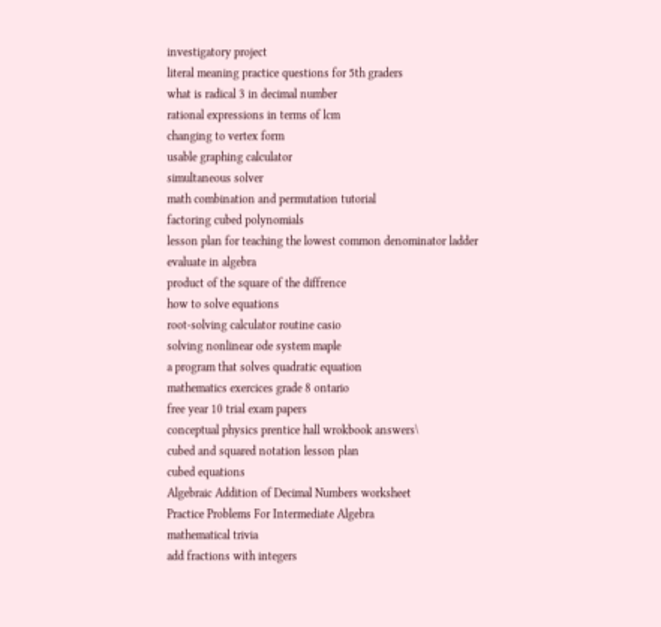investigatory project
literal meaning practice questions for 5th graders
what is radical 3 in decimal number
rational expressions in terms of lcm
changing to vertex form
usable graphing calculator
simultaneous solver
math combination and permutation tutorial
factoring cubed polynomials
lesson plan for teaching the lowest common denominator ladder
evaluate in algebra
product of the square of the diffrence
how to solve equations
root-solving calculator routine casio
solving nonlinear ode system maple
a program that solves quadratic equation
mathematics exercices grade 8 ontario
free year 10 trial exam papers
conceptual physics prentice hall wrokbook answers\
cubed and squared notation lesson plan
cubed equations
Algebraic Addition of Decimal Numbers worksheet
Practice Problems For Intermediate Algebra
mathematical trivia
add fractions with integers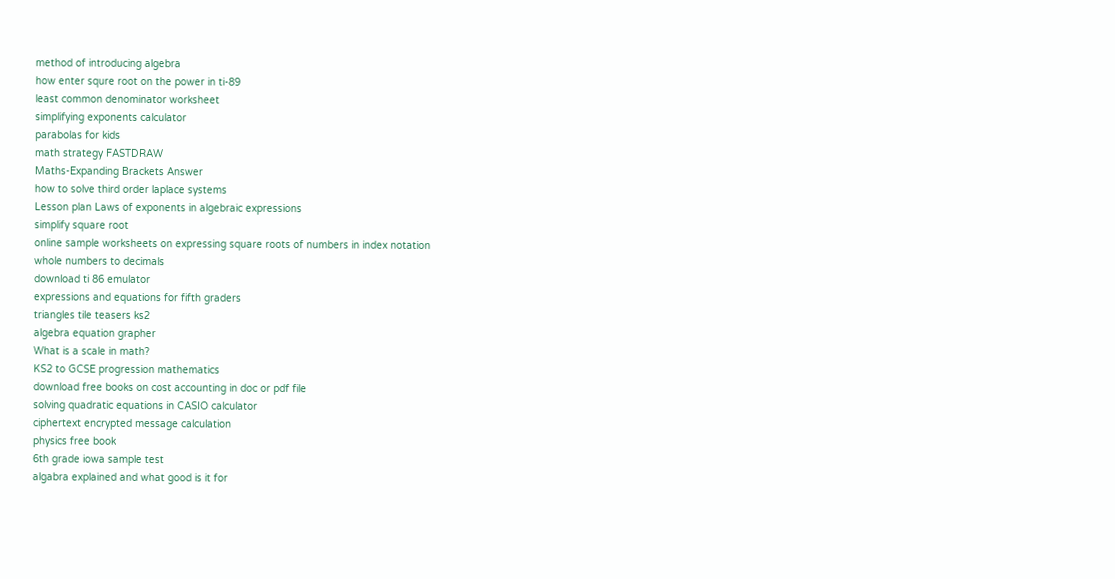method of introducing algebra
how enter squre root on the power in ti-89
least common denominator worksheet
simplifying exponents calculator
parabolas for kids
math strategy FASTDRAW
Maths-Expanding Brackets Answer
how to solve third order laplace systems
Lesson plan Laws of exponents in algebraic expressions
simplify square root
online sample worksheets on expressing square roots of numbers in index notation
whole numbers to decimals
download ti 86 emulator
expressions and equations for fifth graders
triangles tile teasers ks2
algebra equation grapher
What is a scale in math?
KS2 to GCSE progression mathematics
download free books on cost accounting in doc or pdf file
solving quadratic equations in CASIO calculator
ciphertext encrypted message calculation
physics free book
6th grade iowa sample test
algabra explained and what good is it for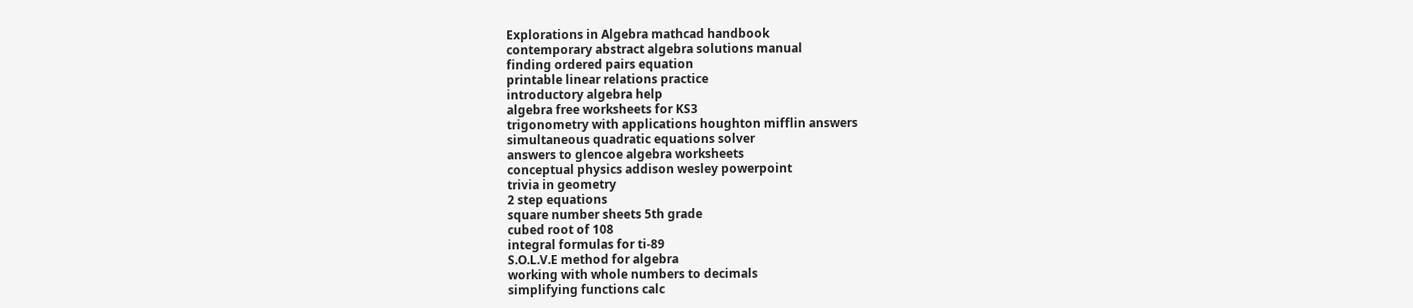Explorations in Algebra mathcad handbook
contemporary abstract algebra solutions manual
finding ordered pairs equation
printable linear relations practice
introductory algebra help
algebra free worksheets for KS3
trigonometry with applications houghton mifflin answers
simultaneous quadratic equations solver
answers to glencoe algebra worksheets
conceptual physics addison wesley powerpoint
trivia in geometry
2 step equations
square number sheets 5th grade
cubed root of 108
integral formulas for ti-89
S.O.L.V.E method for algebra
working with whole numbers to decimals
simplifying functions calc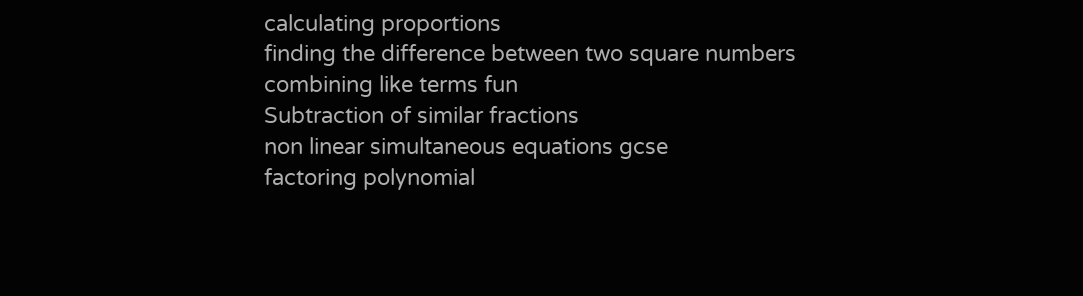calculating proportions
finding the difference between two square numbers
combining like terms fun
Subtraction of similar fractions
non linear simultaneous equations gcse
factoring polynomial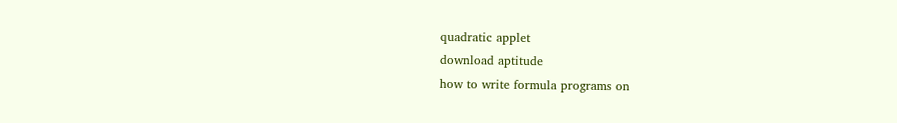quadratic applet
download aptitude
how to write formula programs on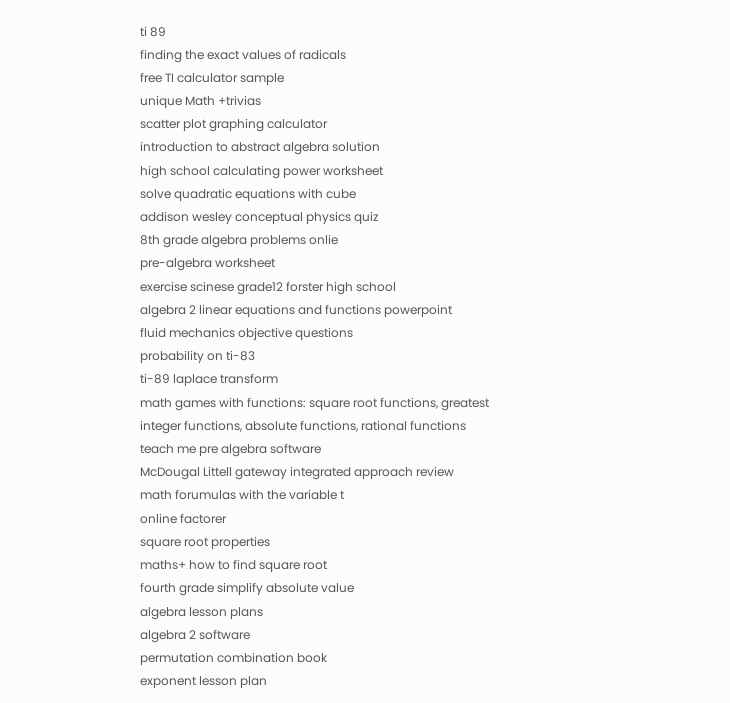ti 89
finding the exact values of radicals
free TI calculator sample
unique Math +trivias
scatter plot graphing calculator
introduction to abstract algebra solution
high school calculating power worksheet
solve quadratic equations with cube
addison wesley conceptual physics quiz
8th grade algebra problems onlie
pre-algebra worksheet
exercise scinese grade12 forster high school
algebra 2 linear equations and functions powerpoint
fluid mechanics objective questions
probability on ti-83
ti-89 laplace transform
math games with functions: square root functions, greatest integer functions, absolute functions, rational functions
teach me pre algebra software
McDougal Littell gateway integrated approach review
math forumulas with the variable t
online factorer
square root properties
maths+ how to find square root
fourth grade simplify absolute value
algebra lesson plans
algebra 2 software
permutation combination book
exponent lesson plan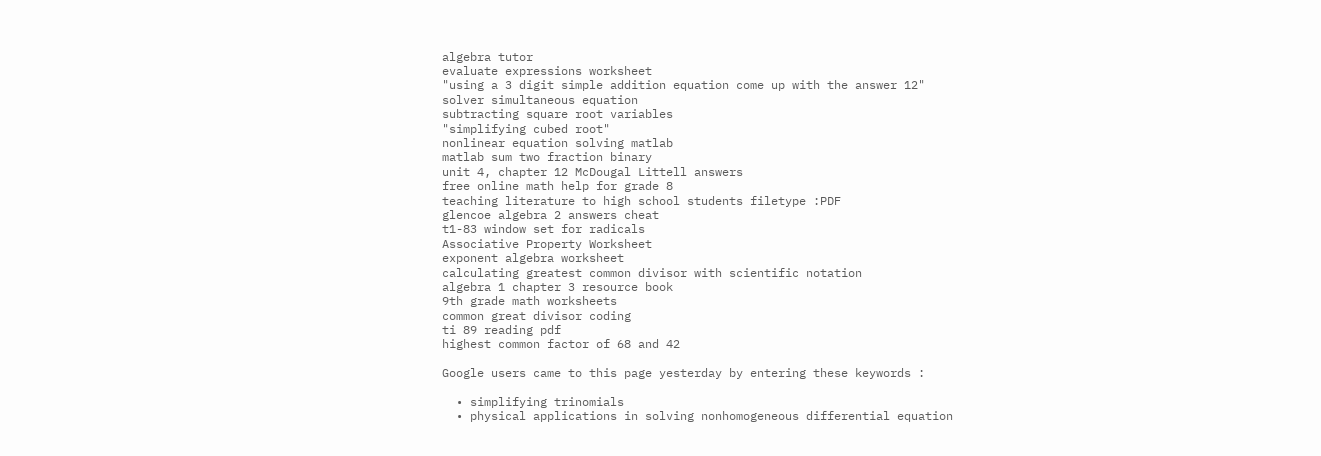algebra tutor
evaluate expressions worksheet
"using a 3 digit simple addition equation come up with the answer 12"
solver simultaneous equation
subtracting square root variables
"simplifying cubed root"
nonlinear equation solving matlab
matlab sum two fraction binary
unit 4, chapter 12 McDougal Littell answers
free online math help for grade 8
teaching literature to high school students filetype :PDF
glencoe algebra 2 answers cheat
t1-83 window set for radicals
Associative Property Worksheet
exponent algebra worksheet
calculating greatest common divisor with scientific notation
algebra 1 chapter 3 resource book
9th grade math worksheets
common great divisor coding
ti 89 reading pdf
highest common factor of 68 and 42

Google users came to this page yesterday by entering these keywords :

  • simplifying trinomials
  • physical applications in solving nonhomogeneous differential equation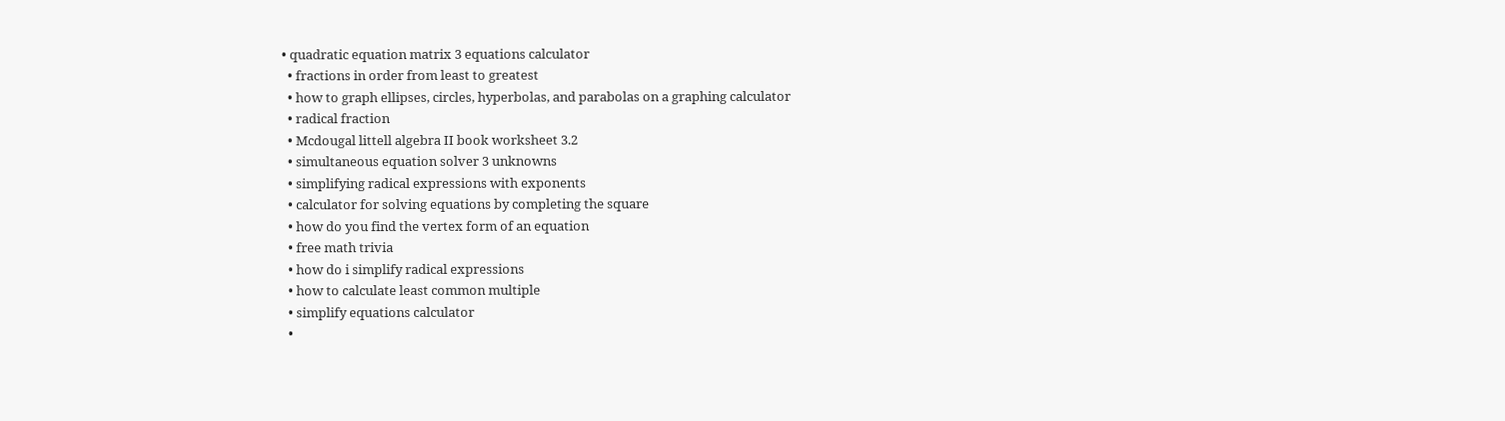• quadratic equation matrix 3 equations calculator
  • fractions in order from least to greatest
  • how to graph ellipses, circles, hyperbolas, and parabolas on a graphing calculator
  • radical fraction
  • Mcdougal littell algebra II book worksheet 3.2
  • simultaneous equation solver 3 unknowns
  • simplifying radical expressions with exponents
  • calculator for solving equations by completing the square
  • how do you find the vertex form of an equation
  • free math trivia
  • how do i simplify radical expressions
  • how to calculate least common multiple
  • simplify equations calculator
  •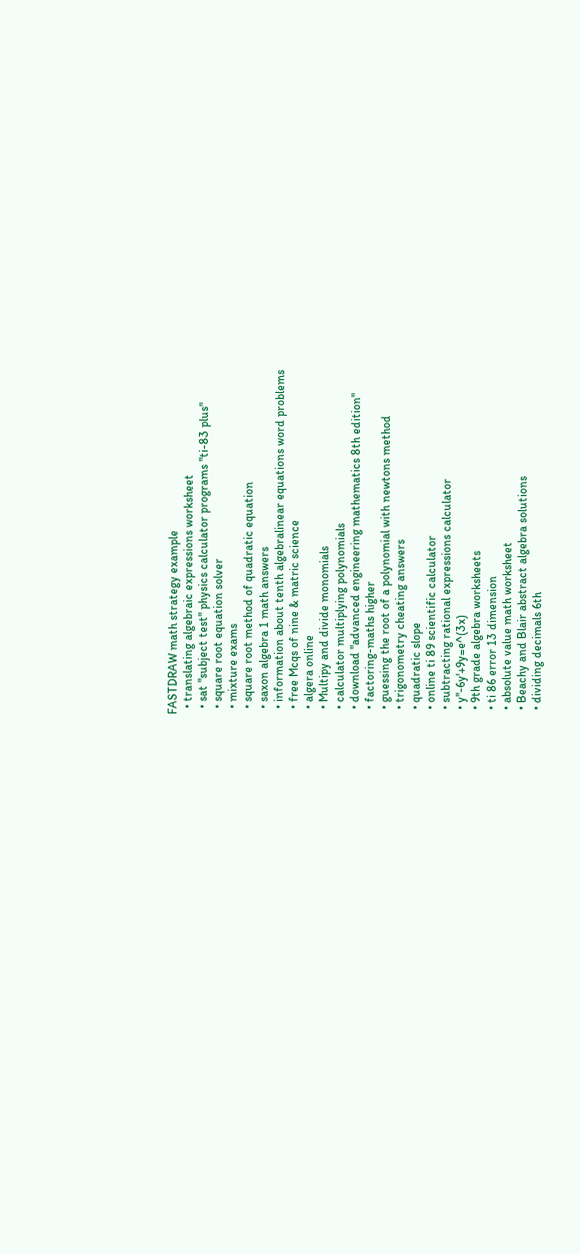FASTDRAW math strategy example
  • translating algebraic expressions worksheet
  • sat "subject test" physics calculator programs "ti-83 plus"
  • square root equation solver
  • mixture exams
  • square root method of quadratic equation
  • saxon algebra 1 math answers
  • information about tenth algebralinear equations word problems
  • free Mcqs of nine & matric science
  • algera online
  • Multipy and divide monomials
  • calculator multiplying polynomials
  • download "advanced engineering mathematics 8th edition"
  • factoring-maths higher
  • guessing the root of a polynomial with newtons method
  • trigonometry cheating answers
  • quadratic slope
  • online ti 89 scientific calculator
  • subtracting rational expressions calculator
  • y''-6y'+9y=e^(3x)
  • 9th grade algebra worksheets
  • ti 86 error 13 dimension
  • absolute value math worksheet
  • Beachy and Blair abstract algebra solutions
  • dividing decimals 6th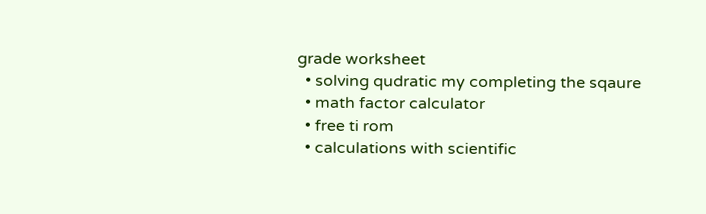grade worksheet
  • solving qudratic my completing the sqaure
  • math factor calculator
  • free ti rom
  • calculations with scientific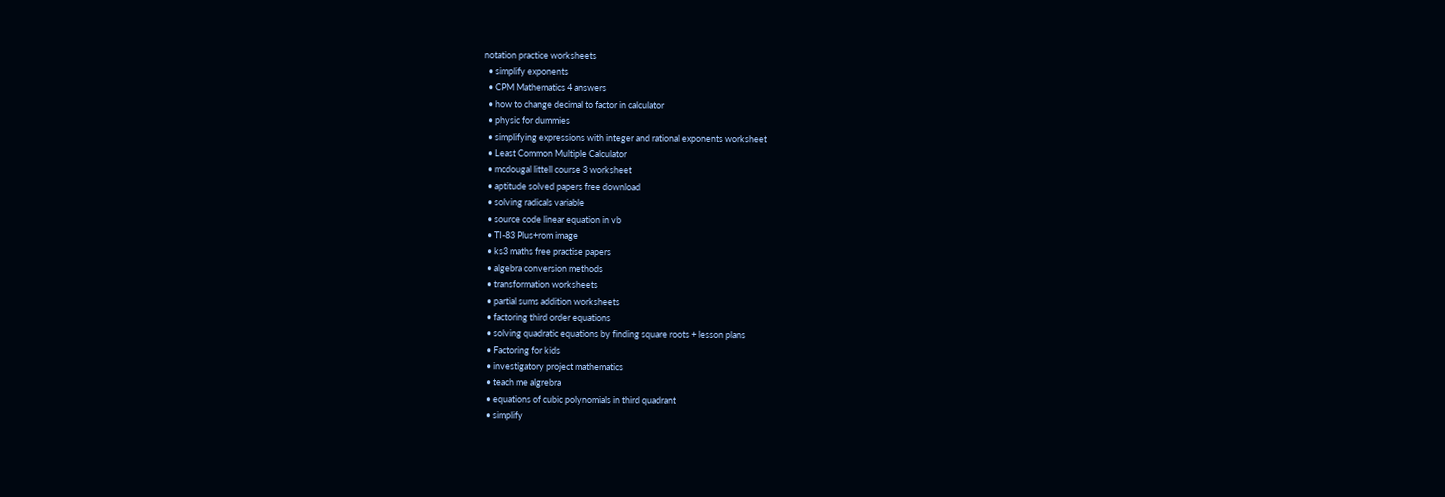notation practice worksheets
  • simplify exponents
  • CPM Mathematics 4 answers
  • how to change decimal to factor in calculator
  • physic for dummies
  • simplifying expressions with integer and rational exponents worksheet
  • Least Common Multiple Calculator
  • mcdougal littell course 3 worksheet
  • aptitude solved papers free download
  • solving radicals variable
  • source code linear equation in vb
  • TI-83 Plus+rom image
  • ks3 maths free practise papers
  • algebra conversion methods
  • transformation worksheets
  • partial sums addition worksheets
  • factoring third order equations
  • solving quadratic equations by finding square roots + lesson plans
  • Factoring for kids
  • investigatory project mathematics
  • teach me algrebra
  • equations of cubic polynomials in third quadrant
  • simplify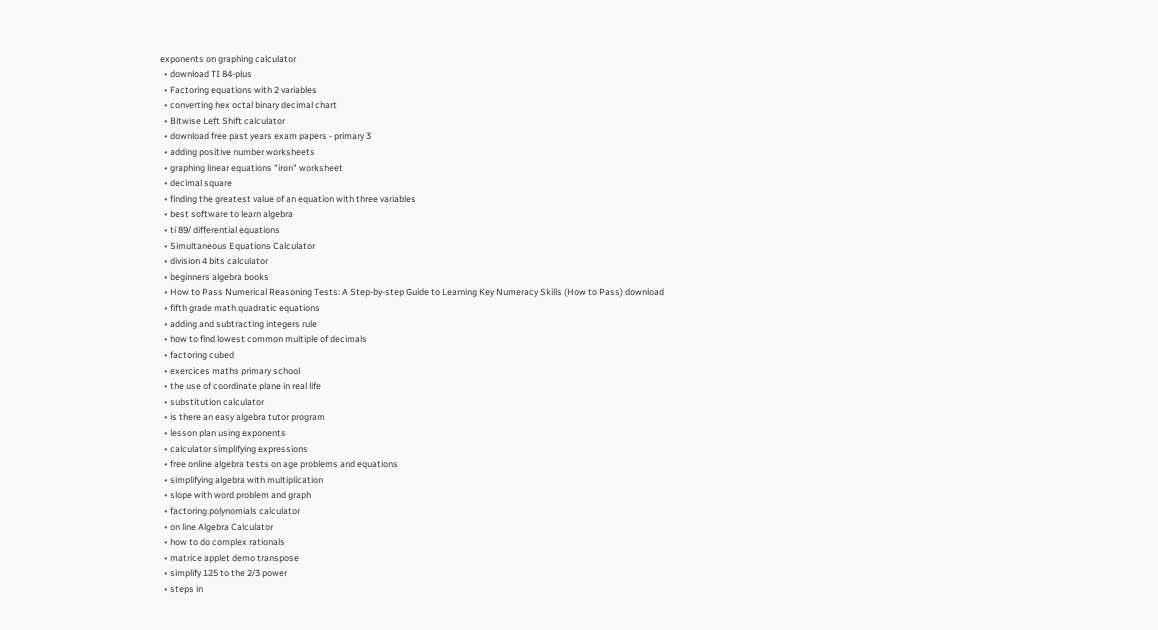exponents on graphing calculator
  • download TI 84-plus
  • Factoring equations with 2 variables
  • converting hex octal binary decimal chart
  • Bitwise Left Shift calculator
  • download free past years exam papers - primary 3
  • adding positive number worksheets
  • graphing linear equations "iron" worksheet
  • decimal square
  • finding the greatest value of an equation with three variables
  • best software to learn algebra
  • ti 89/ differential equations
  • Simultaneous Equations Calculator
  • division 4 bits calculator
  • beginners algebra books
  • How to Pass Numerical Reasoning Tests: A Step-by-step Guide to Learning Key Numeracy Skills (How to Pass) download
  • fifth grade math quadratic equations
  • adding and subtracting integers rule
  • how to find lowest common multiple of decimals
  • factoring cubed
  • exercices maths primary school
  • the use of coordinate plane in real life
  • substitution calculator
  • is there an easy algebra tutor program
  • lesson plan using exponents
  • calculator simplifying expressions
  • free online algebra tests on age problems and equations
  • simplifying algebra with multiplication
  • slope with word problem and graph
  • factoring polynomials calculator
  • on line Algebra Calculator
  • how to do complex rationals
  • matrice applet demo transpose
  • simplify 125 to the 2/3 power
  • steps in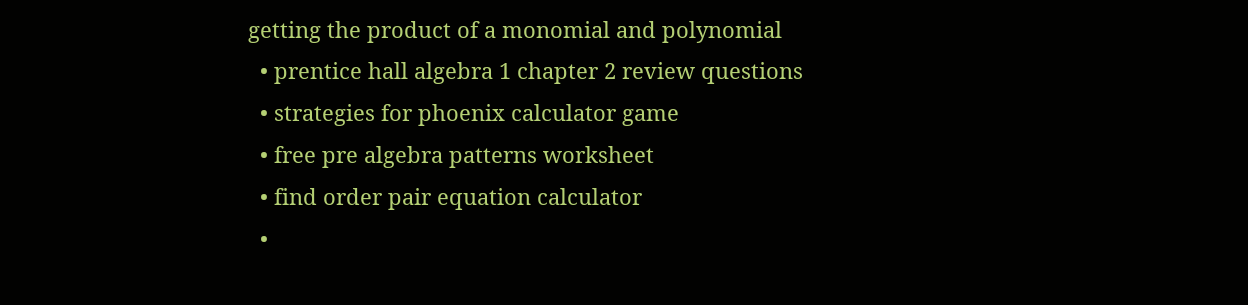getting the product of a monomial and polynomial
  • prentice hall algebra 1 chapter 2 review questions
  • strategies for phoenix calculator game
  • free pre algebra patterns worksheet
  • find order pair equation calculator
  •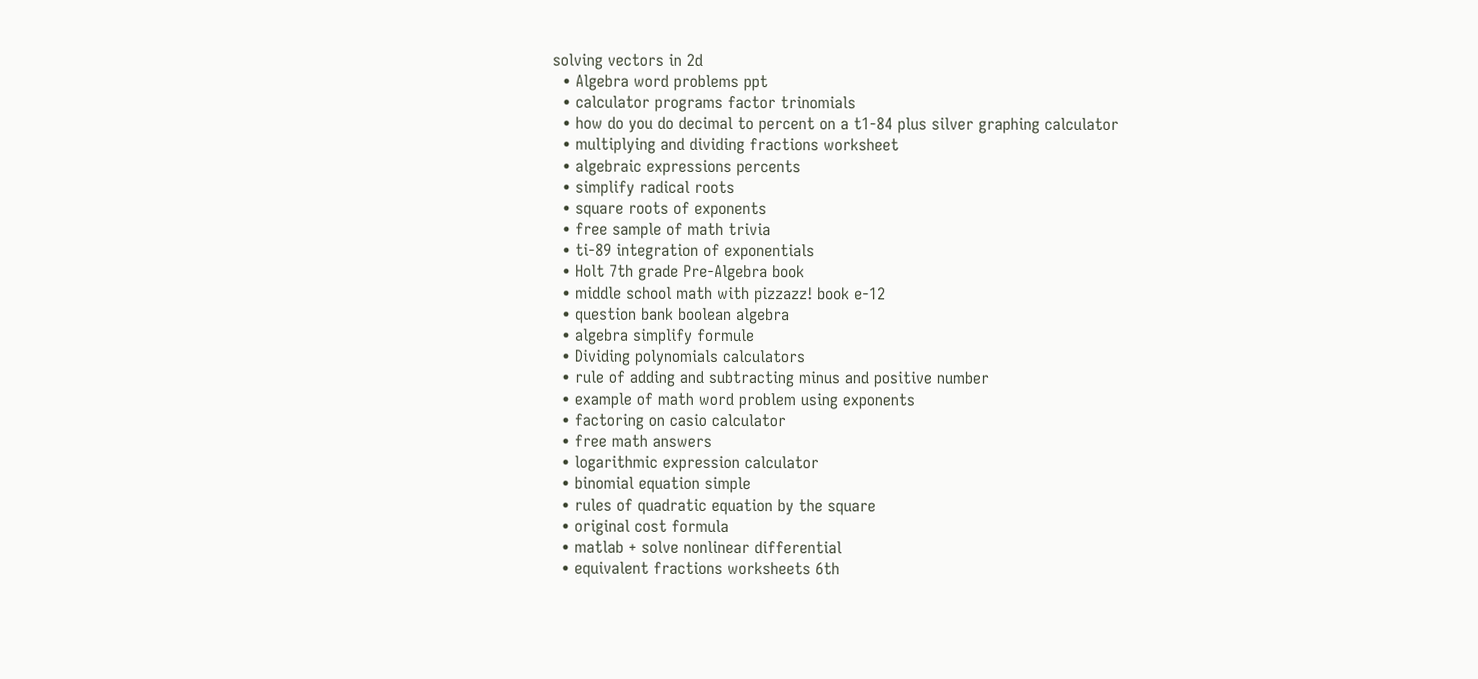solving vectors in 2d
  • Algebra word problems ppt
  • calculator programs factor trinomials
  • how do you do decimal to percent on a t1-84 plus silver graphing calculator
  • multiplying and dividing fractions worksheet
  • algebraic expressions percents
  • simplify radical roots
  • square roots of exponents
  • free sample of math trivia
  • ti-89 integration of exponentials
  • Holt 7th grade Pre-Algebra book
  • middle school math with pizzazz! book e-12
  • question bank boolean algebra
  • algebra simplify formule
  • Dividing polynomials calculators
  • rule of adding and subtracting minus and positive number
  • example of math word problem using exponents
  • factoring on casio calculator
  • free math answers
  • logarithmic expression calculator
  • binomial equation simple
  • rules of quadratic equation by the square
  • original cost formula
  • matlab + solve nonlinear differential
  • equivalent fractions worksheets 6th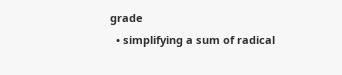grade
  • simplifying a sum of radical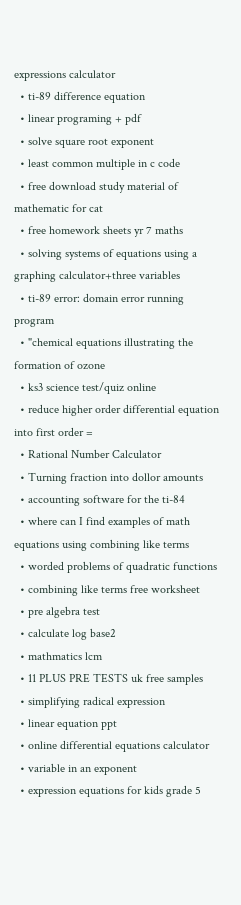expressions calculator
  • ti-89 difference equation
  • linear programing + pdf
  • solve square root exponent
  • least common multiple in c code
  • free download study material of mathematic for cat
  • free homework sheets yr 7 maths
  • solving systems of equations using a graphing calculator+three variables
  • ti-89 error: domain error running program
  • "chemical equations illustrating the formation of ozone
  • ks3 science test/quiz online
  • reduce higher order differential equation into first order =
  • Rational Number Calculator
  • Turning fraction into dollor amounts
  • accounting software for the ti-84
  • where can I find examples of math equations using combining like terms
  • worded problems of quadratic functions
  • combining like terms free worksheet
  • pre algebra test
  • calculate log base2
  • mathmatics lcm
  • 11 PLUS PRE TESTS uk free samples
  • simplifying radical expression
  • linear equation ppt
  • online differential equations calculator
  • variable in an exponent
  • expression equations for kids grade 5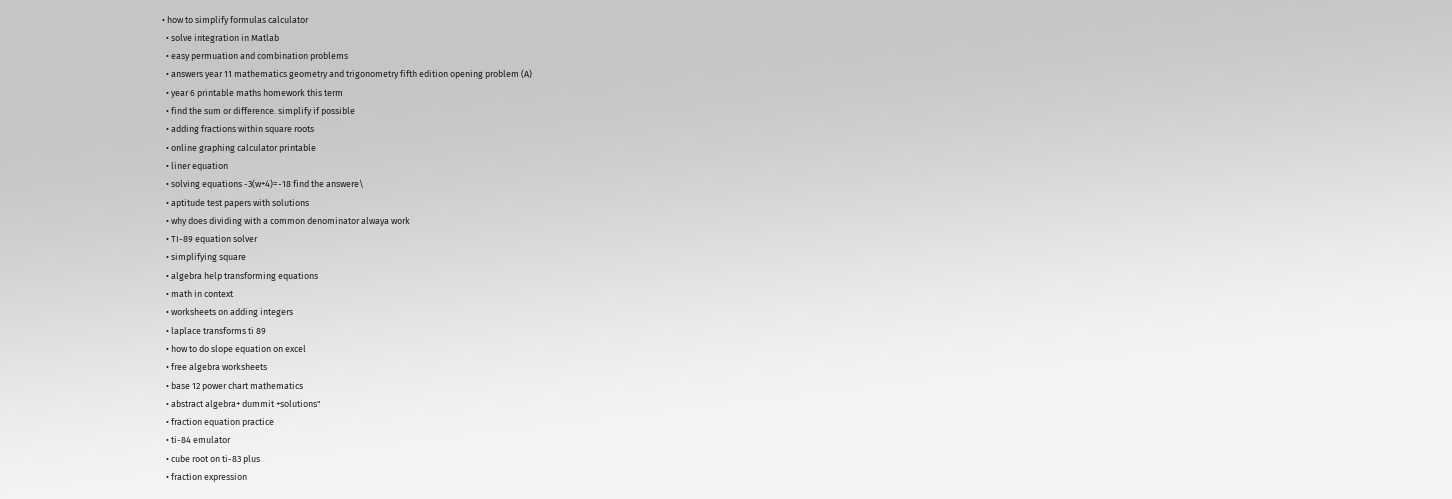• how to simplify formulas calculator
  • solve integration in Matlab
  • easy permuation and combination problems
  • answers year 11 mathematics geometry and trigonometry fifth edition opening problem (A)
  • year 6 printable maths homework this term
  • find the sum or difference. simplify if possible
  • adding fractions within square roots
  • online graphing calculator printable
  • liner equation
  • solving equations -3(w+4)=-18 find the answere\
  • aptitude test papers with solutions
  • why does dividing with a common denominator alwaya work
  • TI-89 equation solver
  • simplifying square
  • algebra help transforming equations
  • math in context
  • worksheets on adding integers
  • laplace transforms ti 89
  • how to do slope equation on excel
  • free algebra worksheets
  • base 12 power chart mathematics
  • abstract algebra+ dummit +solutions"
  • fraction equation practice
  • ti-84 emulator
  • cube root on ti-83 plus
  • fraction expression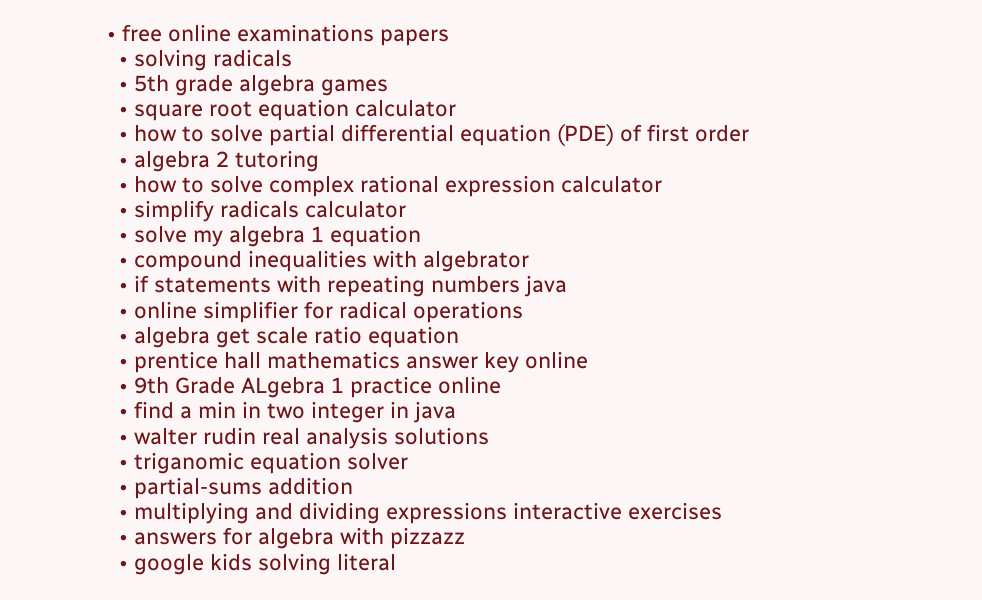• free online examinations papers
  • solving radicals
  • 5th grade algebra games
  • square root equation calculator
  • how to solve partial differential equation (PDE) of first order
  • algebra 2 tutoring
  • how to solve complex rational expression calculator
  • simplify radicals calculator
  • solve my algebra 1 equation
  • compound inequalities with algebrator
  • if statements with repeating numbers java
  • online simplifier for radical operations
  • algebra get scale ratio equation
  • prentice hall mathematics answer key online
  • 9th Grade ALgebra 1 practice online
  • find a min in two integer in java
  • walter rudin real analysis solutions
  • triganomic equation solver
  • partial-sums addition
  • multiplying and dividing expressions interactive exercises
  • answers for algebra with pizzazz
  • google kids solving literal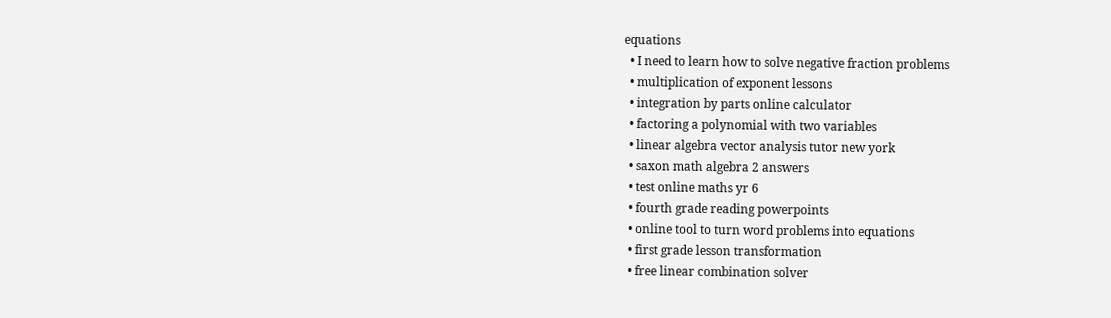equations
  • I need to learn how to solve negative fraction problems
  • multiplication of exponent lessons
  • integration by parts online calculator
  • factoring a polynomial with two variables
  • linear algebra vector analysis tutor new york
  • saxon math algebra 2 answers
  • test online maths yr 6
  • fourth grade reading powerpoints
  • online tool to turn word problems into equations
  • first grade lesson transformation
  • free linear combination solver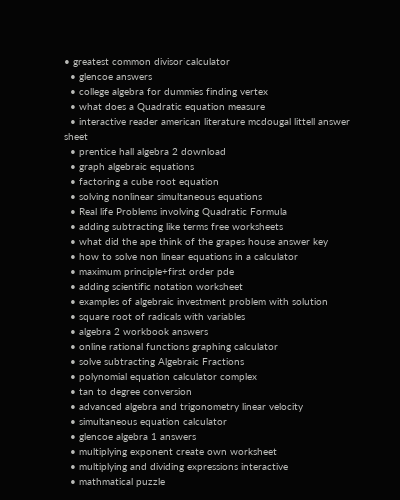• greatest common divisor calculator
  • glencoe answers
  • college algebra for dummies finding vertex
  • what does a Quadratic equation measure
  • interactive reader american literature mcdougal littell answer sheet
  • prentice hall algebra 2 download
  • graph algebraic equations
  • factoring a cube root equation
  • solving nonlinear simultaneous equations
  • Real life Problems involving Quadratic Formula
  • adding subtracting like terms free worksheets
  • what did the ape think of the grapes house answer key
  • how to solve non linear equations in a calculator
  • maximum principle+first order pde
  • adding scientific notation worksheet
  • examples of algebraic investment problem with solution
  • square root of radicals with variables
  • algebra 2 workbook answers
  • online rational functions graphing calculator
  • solve subtracting Algebraic Fractions
  • polynomial equation calculator complex
  • tan to degree conversion
  • advanced algebra and trigonometry linear velocity
  • simultaneous equation calculator
  • glencoe algebra 1 answers
  • multiplying exponent create own worksheet
  • multiplying and dividing expressions interactive
  • mathmatical puzzle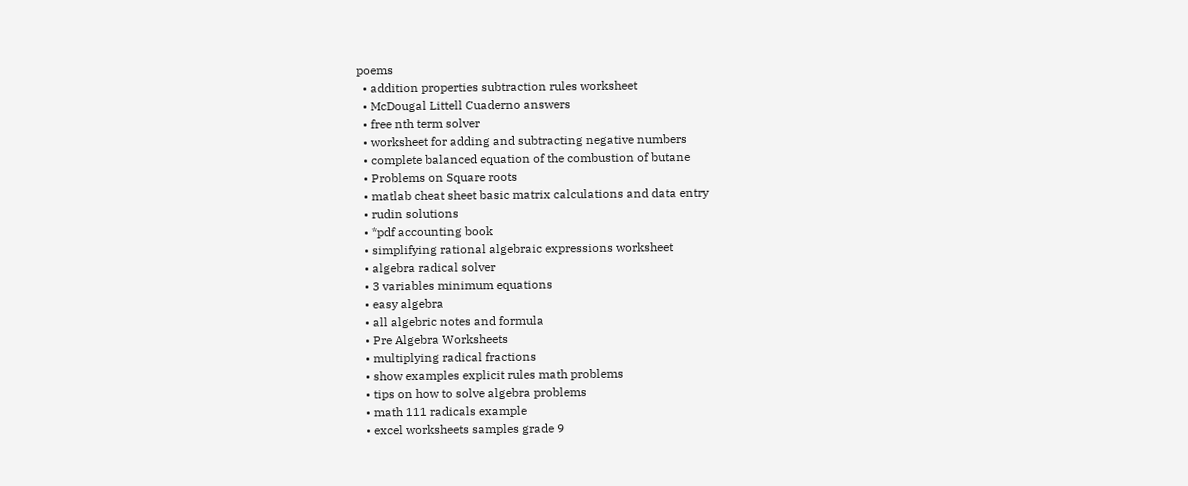poems
  • addition properties subtraction rules worksheet
  • McDougal Littell Cuaderno answers
  • free nth term solver
  • worksheet for adding and subtracting negative numbers
  • complete balanced equation of the combustion of butane
  • Problems on Square roots
  • matlab cheat sheet basic matrix calculations and data entry
  • rudin solutions
  • *pdf accounting book
  • simplifying rational algebraic expressions worksheet
  • algebra radical solver
  • 3 variables minimum equations
  • easy algebra
  • all algebric notes and formula
  • Pre Algebra Worksheets
  • multiplying radical fractions
  • show examples explicit rules math problems
  • tips on how to solve algebra problems
  • math 111 radicals example
  • excel worksheets samples grade 9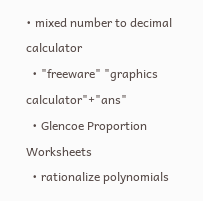• mixed number to decimal calculator
  • "freeware" "graphics calculator"+"ans"
  • Glencoe Proportion Worksheets
  • rationalize polynomials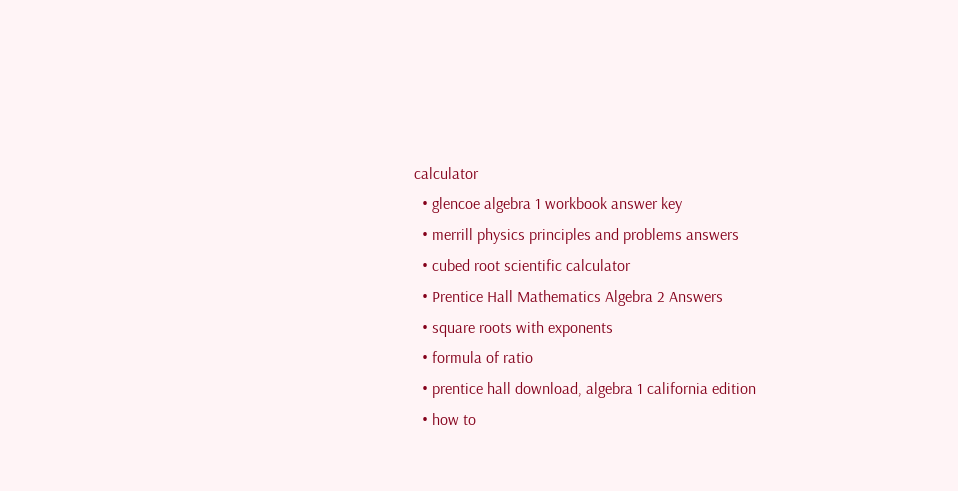calculator
  • glencoe algebra 1 workbook answer key
  • merrill physics principles and problems answers
  • cubed root scientific calculator
  • Prentice Hall Mathematics Algebra 2 Answers
  • square roots with exponents
  • formula of ratio
  • prentice hall download, algebra 1 california edition
  • how to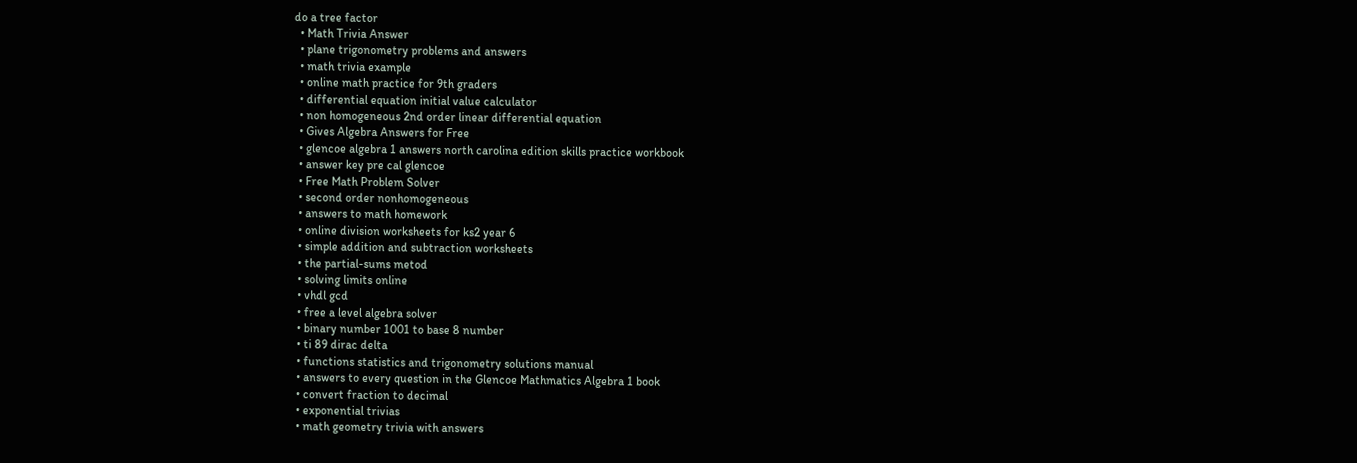do a tree factor
  • Math Trivia Answer
  • plane trigonometry problems and answers
  • math trivia example
  • online math practice for 9th graders
  • differential equation initial value calculator
  • non homogeneous 2nd order linear differential equation
  • Gives Algebra Answers for Free
  • glencoe algebra 1 answers north carolina edition skills practice workbook
  • answer key pre cal glencoe
  • Free Math Problem Solver
  • second order nonhomogeneous
  • answers to math homework
  • online division worksheets for ks2 year 6
  • simple addition and subtraction worksheets
  • the partial-sums metod
  • solving limits online
  • vhdl gcd
  • free a level algebra solver
  • binary number 1001 to base 8 number
  • ti 89 dirac delta
  • functions statistics and trigonometry solutions manual
  • answers to every question in the Glencoe Mathmatics Algebra 1 book
  • convert fraction to decimal
  • exponential trivias
  • math geometry trivia with answers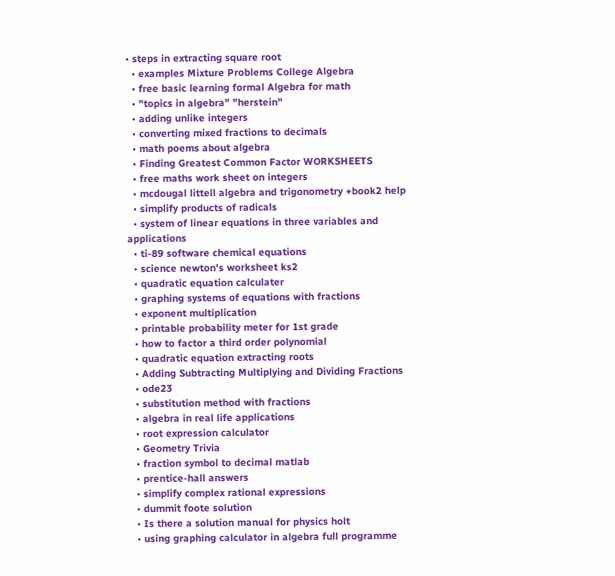• steps in extracting square root
  • examples Mixture Problems College Algebra
  • free basic learning formal Algebra for math
  • "topics in algebra" "herstein"
  • adding unlike integers
  • converting mixed fractions to decimals
  • math poems about algebra
  • Finding Greatest Common Factor WORKSHEETS
  • free maths work sheet on integers
  • mcdougal littell algebra and trigonometry +book2 help
  • simplify products of radicals
  • system of linear equations in three variables and applications
  • ti-89 software chemical equations
  • science newton's worksheet ks2
  • quadratic equation calculater
  • graphing systems of equations with fractions
  • exponent multiplication
  • printable probability meter for 1st grade
  • how to factor a third order polynomial
  • quadratic equation extracting roots
  • Adding Subtracting Multiplying and Dividing Fractions
  • ode23
  • substitution method with fractions
  • algebra in real life applications
  • root expression calculator
  • Geometry Trivia
  • fraction symbol to decimal matlab
  • prentice-hall answers
  • simplify complex rational expressions
  • dummit foote solution
  • Is there a solution manual for physics holt
  • using graphing calculator in algebra full programme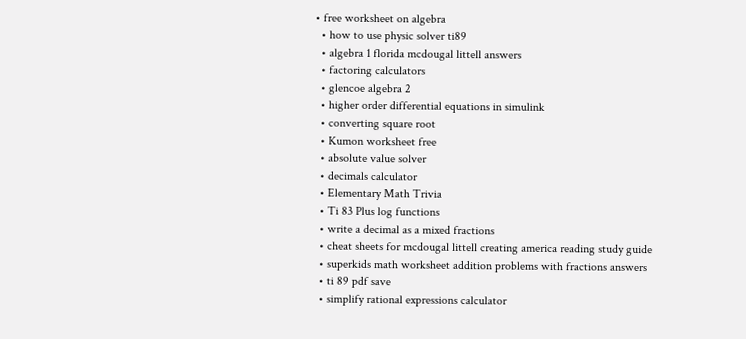• free worksheet on algebra
  • how to use physic solver ti89
  • algebra 1 florida mcdougal littell answers
  • factoring calculators
  • glencoe algebra 2
  • higher order differential equations in simulink
  • converting square root
  • Kumon worksheet free
  • absolute value solver
  • decimals calculator
  • Elementary Math Trivia
  • Ti 83 Plus log functions
  • write a decimal as a mixed fractions
  • cheat sheets for mcdougal littell creating america reading study guide
  • superkids math worksheet addition problems with fractions answers
  • ti 89 pdf save
  • simplify rational expressions calculator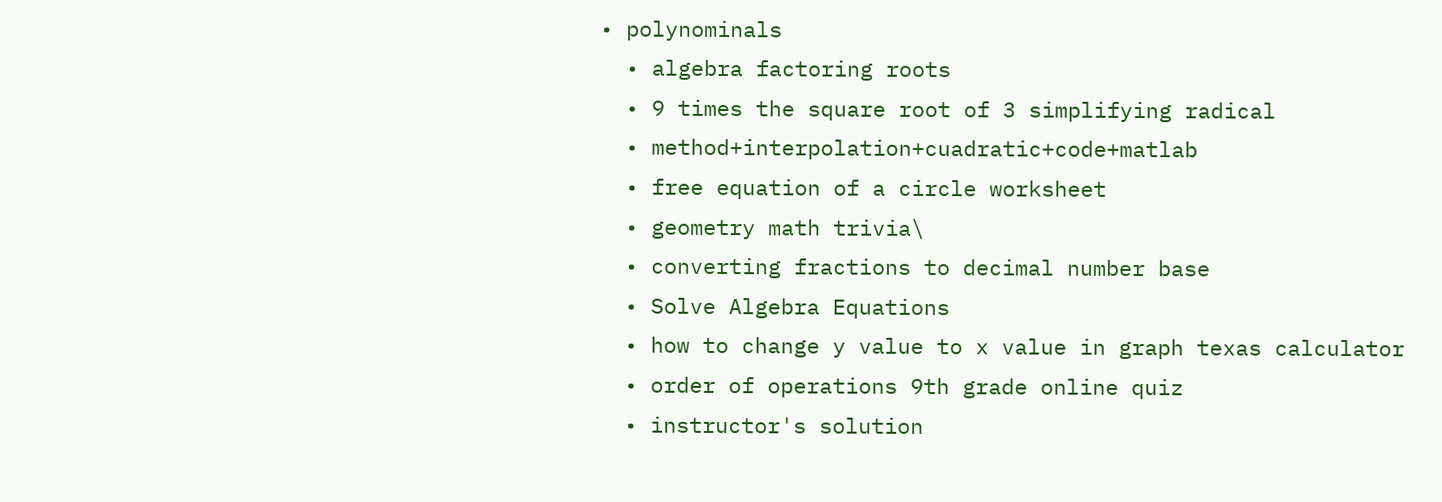• polynominals
  • algebra factoring roots
  • 9 times the square root of 3 simplifying radical
  • method+interpolation+cuadratic+code+matlab
  • free equation of a circle worksheet
  • geometry math trivia\
  • converting fractions to decimal number base
  • Solve Algebra Equations
  • how to change y value to x value in graph texas calculator
  • order of operations 9th grade online quiz
  • instructor's solution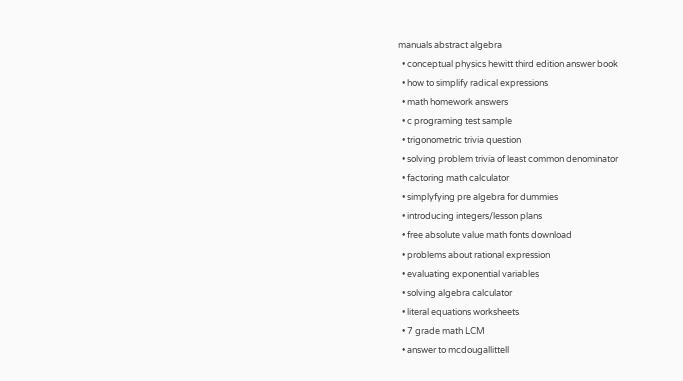manuals abstract algebra
  • conceptual physics hewitt third edition answer book
  • how to simplify radical expressions
  • math homework answers
  • c programing test sample
  • trigonometric trivia question
  • solving problem trivia of least common denominator
  • factoring math calculator
  • simplyfying pre algebra for dummies
  • introducing integers/lesson plans
  • free absolute value math fonts download
  • problems about rational expression
  • evaluating exponential variables
  • solving algebra calculator
  • literal equations worksheets
  • 7 grade math LCM
  • answer to mcdougallittell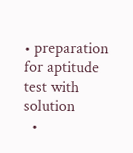• preparation for aptitude test with solution
  •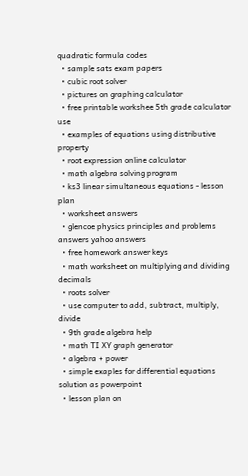quadratic formula codes
  • sample sats exam papers
  • cubic root solver
  • pictures on graphing calculator
  • free printable workshee 5th grade calculator use
  • examples of equations using distributive property
  • root expression online calculator
  • math algebra solving program
  • ks3 linear simultaneous equations - lesson plan
  • worksheet answers
  • glencoe physics principles and problems answers yahoo answers
  • free homework answer keys
  • math worksheet on multiplying and dividing decimals
  • roots solver
  • use computer to add, subtract, multiply, divide
  • 9th grade algebra help
  • math TI XY graph generator
  • algebra + power
  • simple exaples for differential equations solution as powerpoint
  • lesson plan on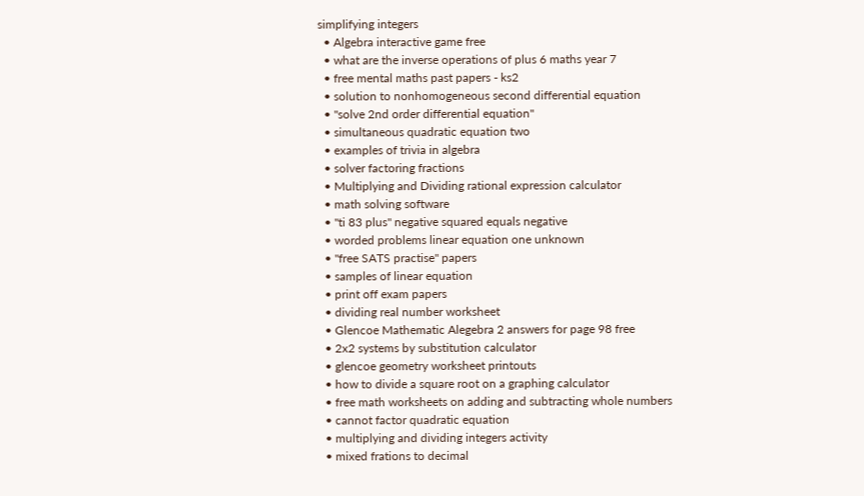simplifying integers
  • Algebra interactive game free
  • what are the inverse operations of plus 6 maths year 7
  • free mental maths past papers - ks2
  • solution to nonhomogeneous second differential equation
  • "solve 2nd order differential equation"
  • simultaneous quadratic equation two
  • examples of trivia in algebra
  • solver factoring fractions
  • Multiplying and Dividing rational expression calculator
  • math solving software
  • "ti 83 plus" negative squared equals negative
  • worded problems linear equation one unknown
  • "free SATS practise" papers
  • samples of linear equation
  • print off exam papers
  • dividing real number worksheet
  • Glencoe Mathematic Alegebra 2 answers for page 98 free
  • 2x2 systems by substitution calculator
  • glencoe geometry worksheet printouts
  • how to divide a square root on a graphing calculator
  • free math worksheets on adding and subtracting whole numbers
  • cannot factor quadratic equation
  • multiplying and dividing integers activity
  • mixed frations to decimal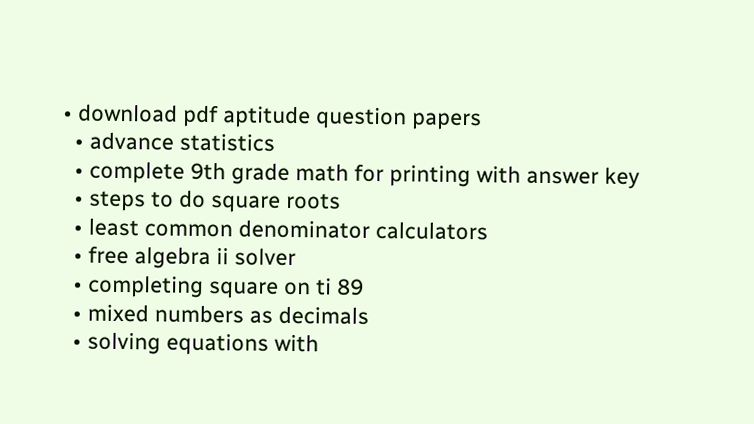• download pdf aptitude question papers
  • advance statistics
  • complete 9th grade math for printing with answer key
  • steps to do square roots
  • least common denominator calculators
  • free algebra ii solver
  • completing square on ti 89
  • mixed numbers as decimals
  • solving equations with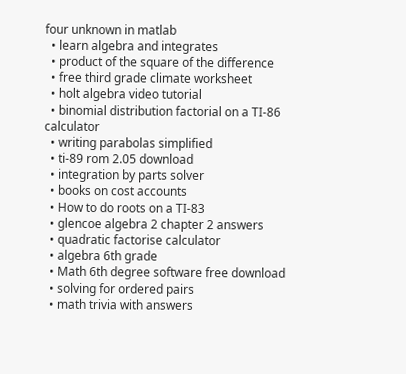four unknown in matlab
  • learn algebra and integrates
  • product of the square of the difference
  • free third grade climate worksheet
  • holt algebra video tutorial
  • binomial distribution factorial on a TI-86 calculator
  • writing parabolas simplified
  • ti-89 rom 2.05 download
  • integration by parts solver
  • books on cost accounts
  • How to do roots on a TI-83
  • glencoe algebra 2 chapter 2 answers
  • quadratic factorise calculator
  • algebra 6th grade
  • Math 6th degree software free download
  • solving for ordered pairs
  • math trivia with answers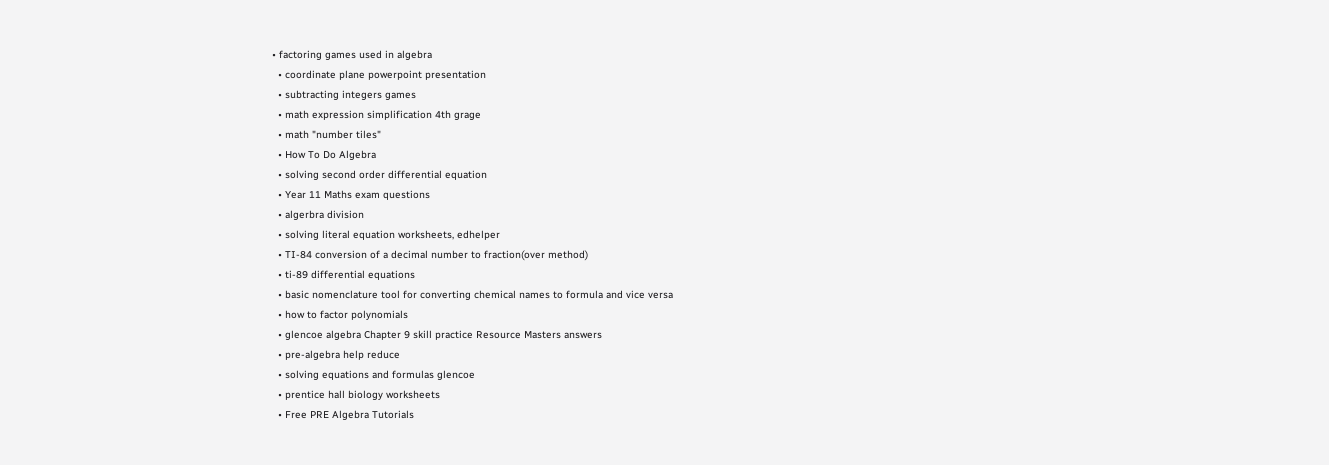• factoring games used in algebra
  • coordinate plane powerpoint presentation
  • subtracting integers games
  • math expression simplification 4th grage
  • math "number tiles"
  • How To Do Algebra
  • solving second order differential equation
  • Year 11 Maths exam questions
  • algerbra division
  • solving literal equation worksheets, edhelper
  • TI-84 conversion of a decimal number to fraction(over method)
  • ti-89 differential equations
  • basic nomenclature tool for converting chemical names to formula and vice versa
  • how to factor polynomials
  • glencoe algebra Chapter 9 skill practice Resource Masters answers
  • pre-algebra help reduce
  • solving equations and formulas glencoe
  • prentice hall biology worksheets
  • Free PRE Algebra Tutorials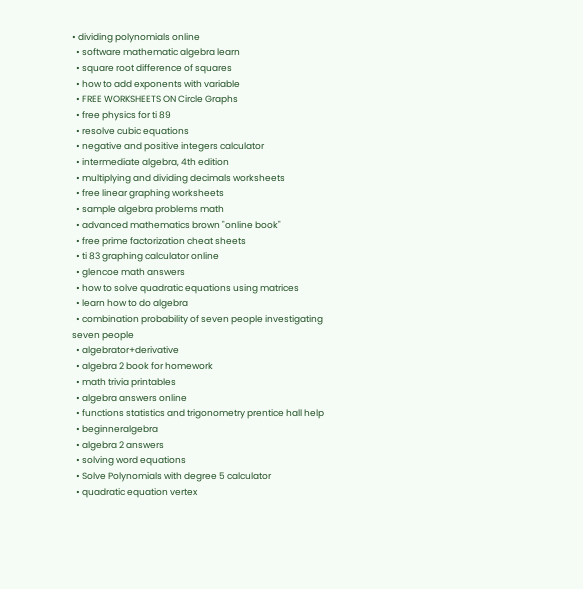• dividing polynomials online
  • software mathematic algebra learn
  • square root difference of squares
  • how to add exponents with variable
  • FREE WORKSHEETS ON Circle Graphs
  • free physics for ti 89
  • resolve cubic equations
  • negative and positive integers calculator
  • intermediate algebra, 4th edition
  • multiplying and dividing decimals worksheets
  • free linear graphing worksheets
  • sample algebra problems math
  • advanced mathematics brown "online book"
  • free prime factorization cheat sheets
  • ti 83 graphing calculator online
  • glencoe math answers
  • how to solve quadratic equations using matrices
  • learn how to do algebra
  • combination probability of seven people investigating seven people
  • algebrator+derivative
  • algebra 2 book for homework
  • math trivia printables
  • algebra answers online
  • functions statistics and trigonometry prentice hall help
  • beginneralgebra
  • algebra 2 answers
  • solving word equations
  • Solve Polynomials with degree 5 calculator
  • quadratic equation vertex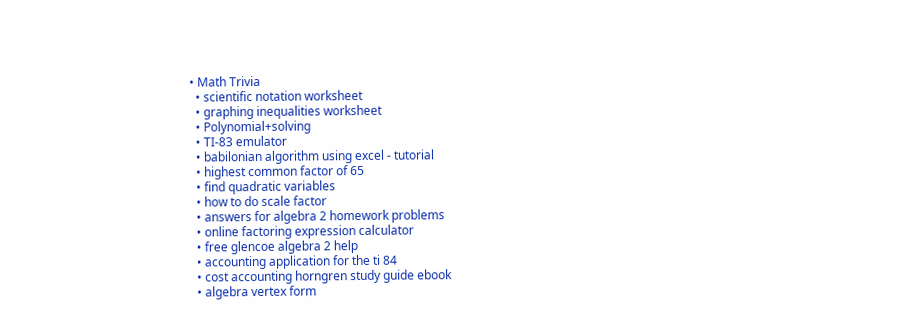• Math Trivia
  • scientific notation worksheet
  • graphing inequalities worksheet
  • Polynomial+solving
  • TI-83 emulator
  • babilonian algorithm using excel - tutorial
  • highest common factor of 65
  • find quadratic variables
  • how to do scale factor
  • answers for algebra 2 homework problems
  • online factoring expression calculator
  • free glencoe algebra 2 help
  • accounting application for the ti 84
  • cost accounting horngren study guide ebook
  • algebra vertex form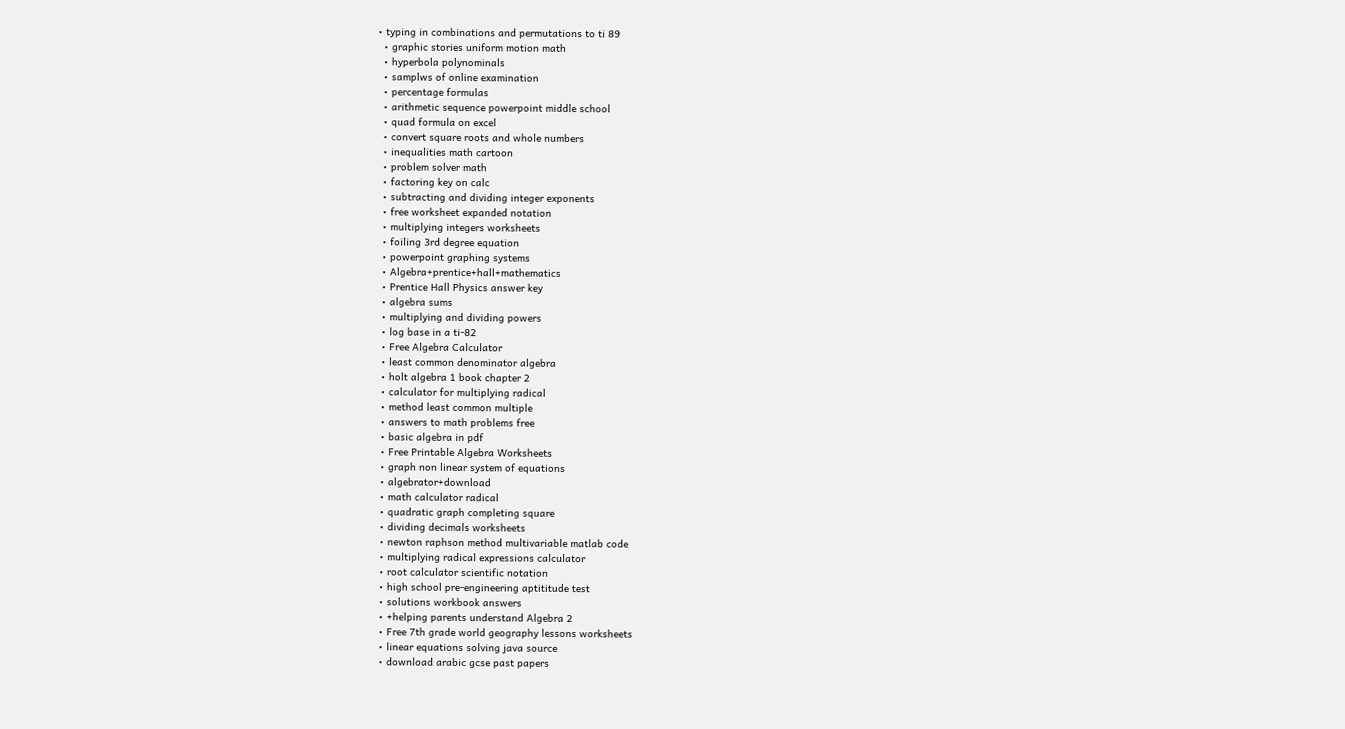• typing in combinations and permutations to ti 89
  • graphic stories uniform motion math
  • hyperbola polynominals
  • samplws of online examination
  • percentage formulas
  • arithmetic sequence powerpoint middle school
  • quad formula on excel
  • convert square roots and whole numbers
  • inequalities math cartoon
  • problem solver math
  • factoring key on calc
  • subtracting and dividing integer exponents
  • free worksheet expanded notation
  • multiplying integers worksheets
  • foiling 3rd degree equation
  • powerpoint graphing systems
  • Algebra+prentice+hall+mathematics
  • Prentice Hall Physics answer key
  • algebra sums
  • multiplying and dividing powers
  • log base in a ti-82
  • Free Algebra Calculator
  • least common denominator algebra
  • holt algebra 1 book chapter 2
  • calculator for multiplying radical
  • method least common multiple
  • answers to math problems free
  • basic algebra in pdf
  • Free Printable Algebra Worksheets
  • graph non linear system of equations
  • algebrator+download
  • math calculator radical
  • quadratic graph completing square
  • dividing decimals worksheets
  • newton raphson method multivariable matlab code
  • multiplying radical expressions calculator
  • root calculator scientific notation
  • high school pre-engineering aptititude test
  • solutions workbook answers
  • +helping parents understand Algebra 2
  • Free 7th grade world geography lessons worksheets
  • linear equations solving java source
  • download arabic gcse past papers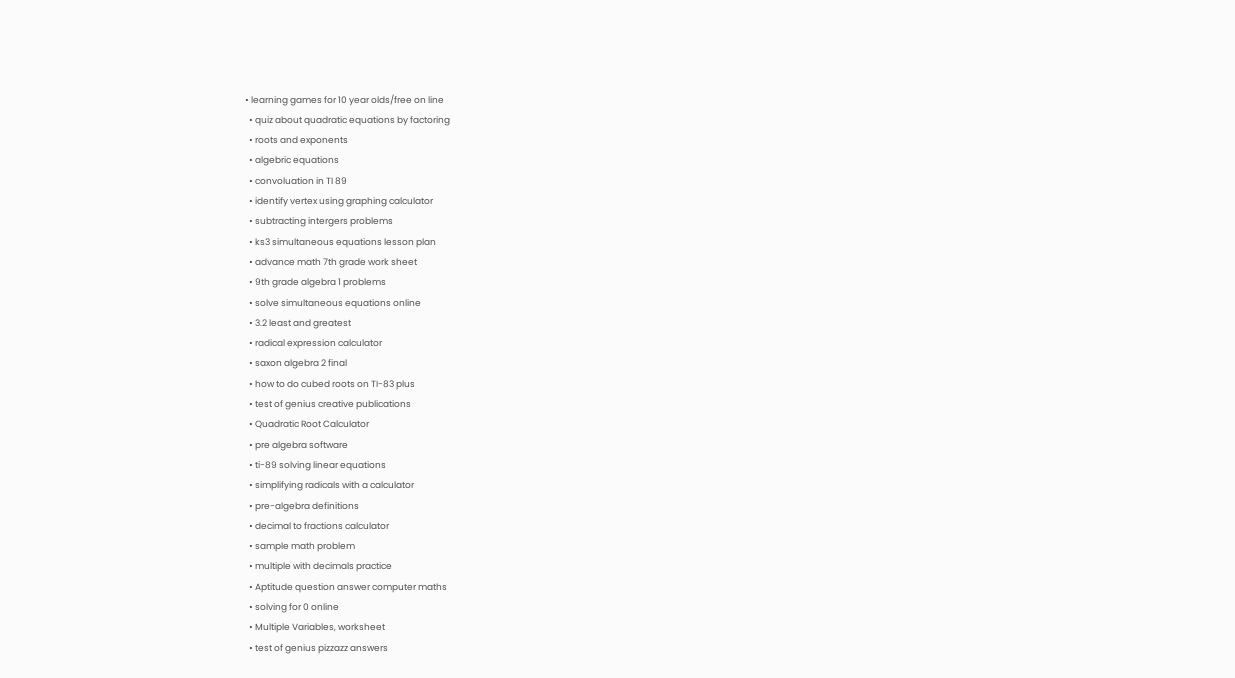• learning games for 10 year olds/free on line
  • quiz about quadratic equations by factoring
  • roots and exponents
  • algebric equations
  • convoluation in TI 89
  • identify vertex using graphing calculator
  • subtracting intergers problems
  • ks3 simultaneous equations lesson plan
  • advance math 7th grade work sheet
  • 9th grade algebra 1 problems
  • solve simultaneous equations online
  • 3.2 least and greatest
  • radical expression calculator
  • saxon algebra 2 final
  • how to do cubed roots on TI-83 plus
  • test of genius creative publications
  • Quadratic Root Calculator
  • pre algebra software
  • ti-89 solving linear equations
  • simplifying radicals with a calculator
  • pre-algebra definitions
  • decimal to fractions calculator
  • sample math problem
  • multiple with decimals practice
  • Aptitude question answer computer maths
  • solving for 0 online
  • Multiple Variables, worksheet
  • test of genius pizzazz answers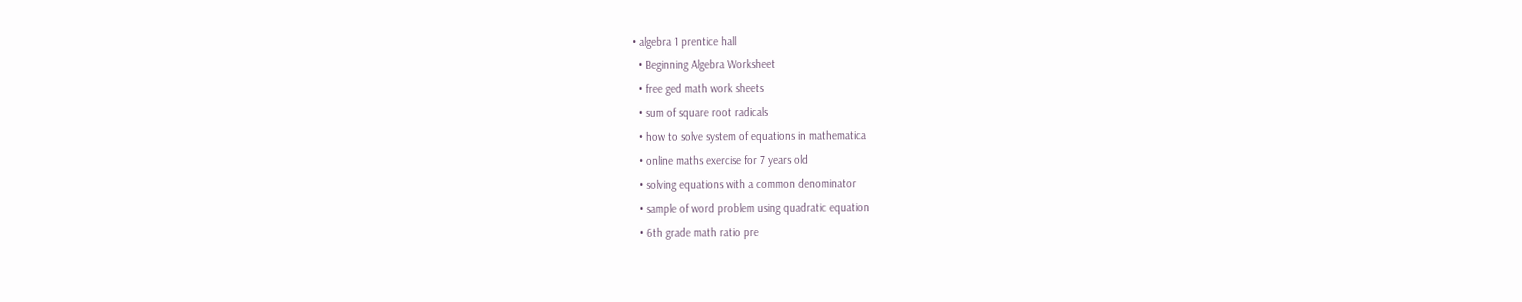• algebra 1 prentice hall
  • Beginning Algebra Worksheet
  • free ged math work sheets
  • sum of square root radicals
  • how to solve system of equations in mathematica
  • online maths exercise for 7 years old
  • solving equations with a common denominator
  • sample of word problem using quadratic equation
  • 6th grade math ratio pre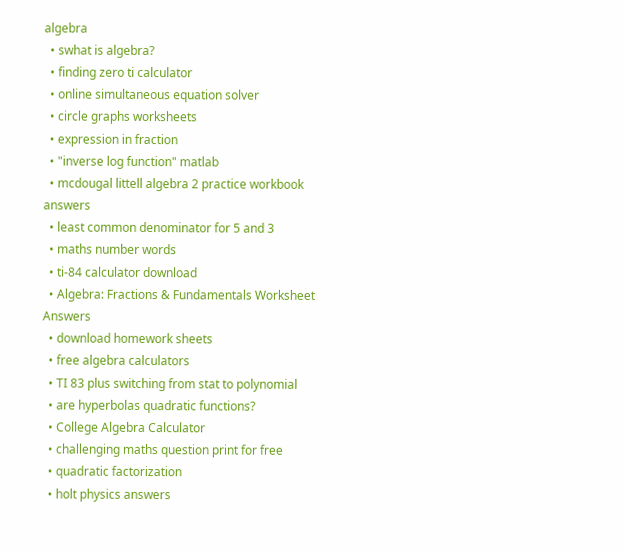algebra
  • swhat is algebra?
  • finding zero ti calculator
  • online simultaneous equation solver
  • circle graphs worksheets
  • expression in fraction
  • "inverse log function" matlab
  • mcdougal littell algebra 2 practice workbook answers
  • least common denominator for 5 and 3
  • maths number words
  • ti-84 calculator download
  • Algebra: Fractions & Fundamentals Worksheet Answers
  • download homework sheets
  • free algebra calculators
  • TI 83 plus switching from stat to polynomial
  • are hyperbolas quadratic functions?
  • College Algebra Calculator
  • challenging maths question print for free
  • quadratic factorization
  • holt physics answers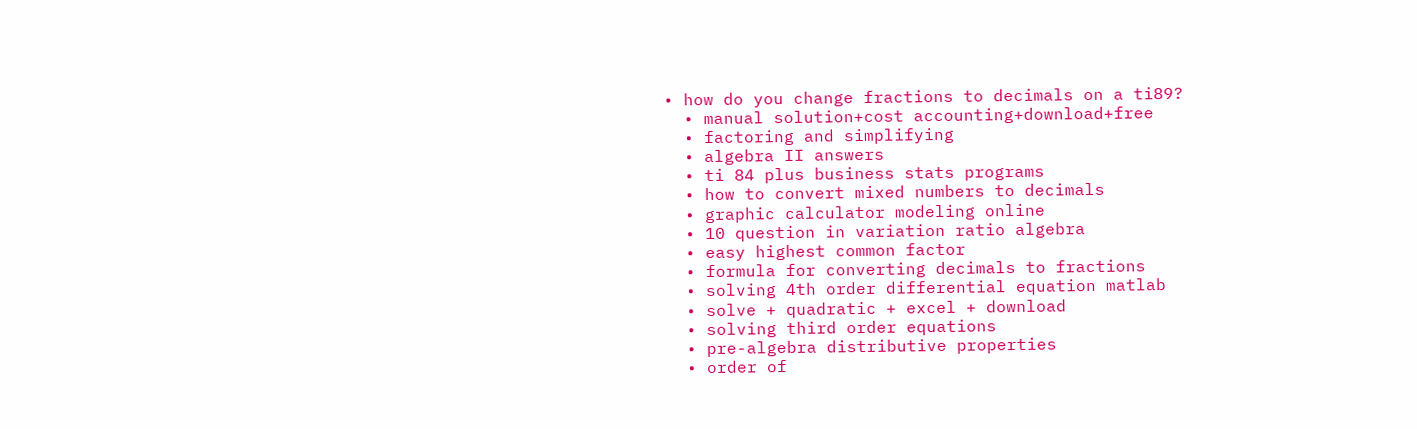• how do you change fractions to decimals on a ti89?
  • manual solution+cost accounting+download+free
  • factoring and simplifying
  • algebra II answers
  • ti 84 plus business stats programs
  • how to convert mixed numbers to decimals
  • graphic calculator modeling online
  • 10 question in variation ratio algebra
  • easy highest common factor
  • formula for converting decimals to fractions
  • solving 4th order differential equation matlab
  • solve + quadratic + excel + download
  • solving third order equations
  • pre-algebra distributive properties
  • order of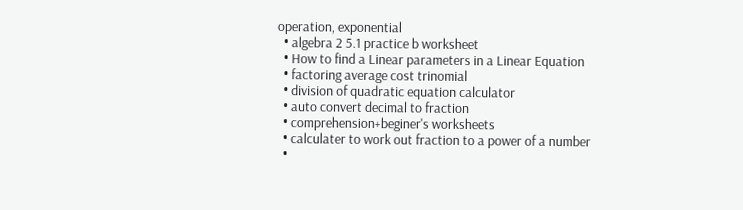operation, exponential
  • algebra 2 5.1 practice b worksheet
  • How to find a Linear parameters in a Linear Equation
  • factoring average cost trinomial
  • division of quadratic equation calculator
  • auto convert decimal to fraction
  • comprehension+beginer's worksheets
  • calculater to work out fraction to a power of a number
  •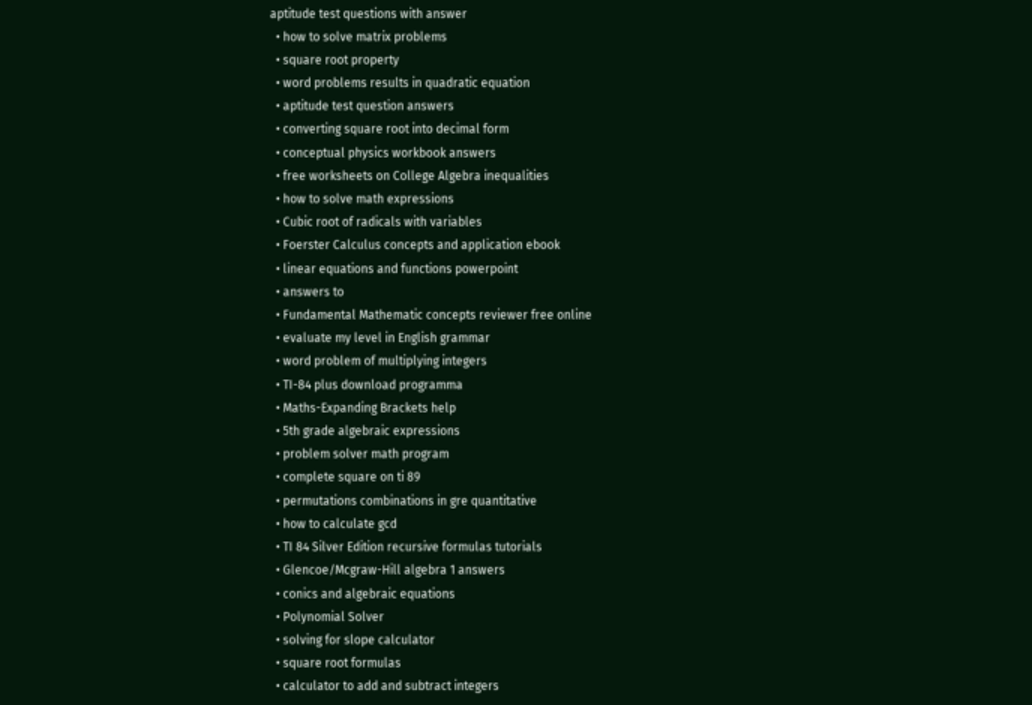aptitude test questions with answer
  • how to solve matrix problems
  • square root property
  • word problems results in quadratic equation
  • aptitude test question answers
  • converting square root into decimal form
  • conceptual physics workbook answers
  • free worksheets on College Algebra inequalities
  • how to solve math expressions
  • Cubic root of radicals with variables
  • Foerster Calculus concepts and application ebook
  • linear equations and functions powerpoint
  • answers to
  • Fundamental Mathematic concepts reviewer free online
  • evaluate my level in English grammar
  • word problem of multiplying integers
  • TI-84 plus download programma
  • Maths-Expanding Brackets help
  • 5th grade algebraic expressions
  • problem solver math program
  • complete square on ti 89
  • permutations combinations in gre quantitative
  • how to calculate gcd
  • TI 84 Silver Edition recursive formulas tutorials
  • Glencoe/Mcgraw-Hill algebra 1 answers
  • conics and algebraic equations
  • Polynomial Solver
  • solving for slope calculator
  • square root formulas
  • calculator to add and subtract integers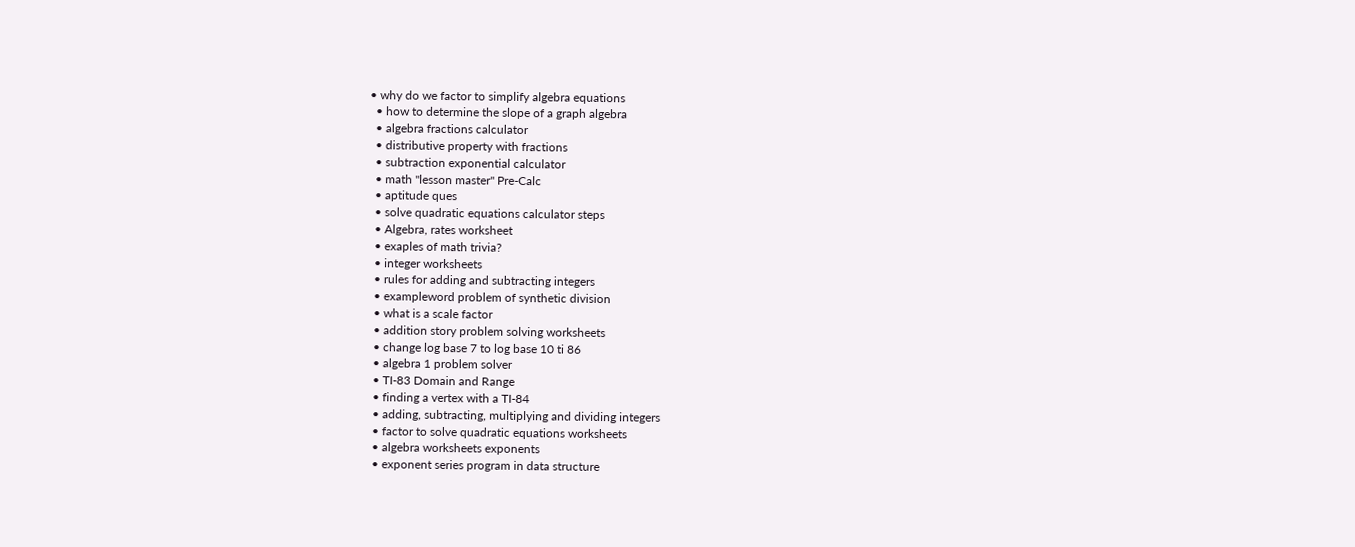• why do we factor to simplify algebra equations
  • how to determine the slope of a graph algebra
  • algebra fractions calculator
  • distributive property with fractions
  • subtraction exponential calculator
  • math "lesson master" Pre-Calc
  • aptitude ques
  • solve quadratic equations calculator steps
  • Algebra, rates worksheet
  • exaples of math trivia?
  • integer worksheets
  • rules for adding and subtracting integers
  • exampleword problem of synthetic division
  • what is a scale factor
  • addition story problem solving worksheets
  • change log base 7 to log base 10 ti 86
  • algebra 1 problem solver
  • TI-83 Domain and Range
  • finding a vertex with a TI-84
  • adding, subtracting, multiplying and dividing integers
  • factor to solve quadratic equations worksheets
  • algebra worksheets exponents
  • exponent series program in data structure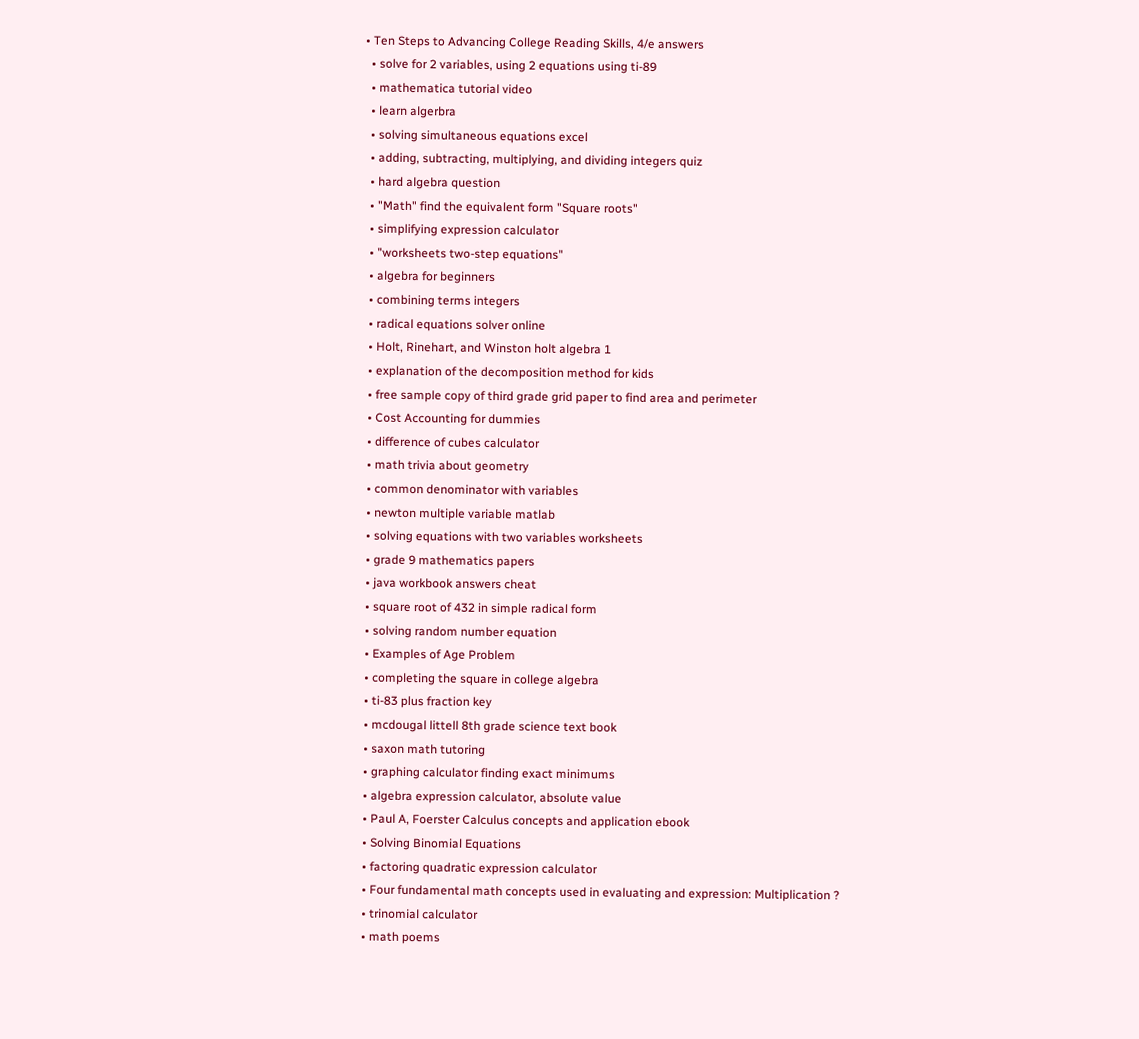• Ten Steps to Advancing College Reading Skills, 4/e answers
  • solve for 2 variables, using 2 equations using ti-89
  • mathematica tutorial video
  • learn algerbra
  • solving simultaneous equations excel
  • adding, subtracting, multiplying, and dividing integers quiz
  • hard algebra question
  • "Math" find the equivalent form "Square roots"
  • simplifying expression calculator
  • "worksheets two-step equations"
  • algebra for beginners
  • combining terms integers
  • radical equations solver online
  • Holt, Rinehart, and Winston holt algebra 1
  • explanation of the decomposition method for kids
  • free sample copy of third grade grid paper to find area and perimeter
  • Cost Accounting for dummies
  • difference of cubes calculator
  • math trivia about geometry
  • common denominator with variables
  • newton multiple variable matlab
  • solving equations with two variables worksheets
  • grade 9 mathematics papers
  • java workbook answers cheat
  • square root of 432 in simple radical form
  • solving random number equation
  • Examples of Age Problem
  • completing the square in college algebra
  • ti-83 plus fraction key
  • mcdougal littell 8th grade science text book
  • saxon math tutoring
  • graphing calculator finding exact minimums
  • algebra expression calculator, absolute value
  • Paul A, Foerster Calculus concepts and application ebook
  • Solving Binomial Equations
  • factoring quadratic expression calculator
  • Four fundamental math concepts used in evaluating and expression: Multiplication ?
  • trinomial calculator
  • math poems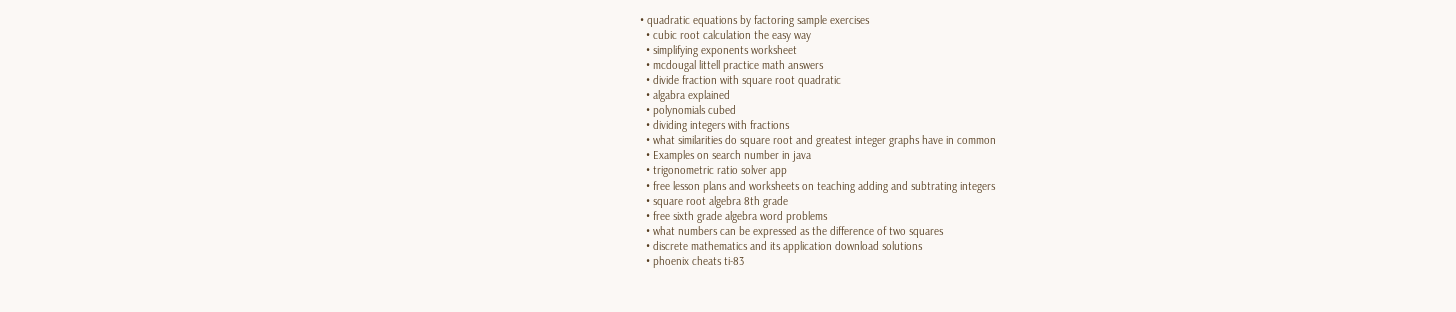• quadratic equations by factoring sample exercises
  • cubic root calculation the easy way
  • simplifying exponents worksheet
  • mcdougal littell practice math answers
  • divide fraction with square root quadratic
  • algabra explained
  • polynomials cubed
  • dividing integers with fractions
  • what similarities do square root and greatest integer graphs have in common
  • Examples on search number in java
  • trigonometric ratio solver app
  • free lesson plans and worksheets on teaching adding and subtrating integers
  • square root algebra 8th grade
  • free sixth grade algebra word problems
  • what numbers can be expressed as the difference of two squares
  • discrete mathematics and its application download solutions
  • phoenix cheats ti-83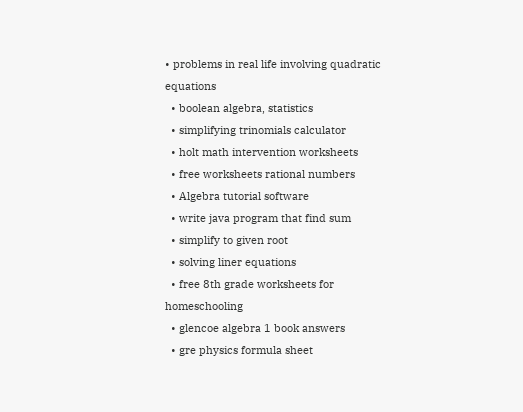• problems in real life involving quadratic equations
  • boolean algebra, statistics
  • simplifying trinomials calculator
  • holt math intervention worksheets
  • free worksheets rational numbers
  • Algebra tutorial software
  • write java program that find sum
  • simplify to given root
  • solving liner equations
  • free 8th grade worksheets for homeschooling
  • glencoe algebra 1 book answers
  • gre physics formula sheet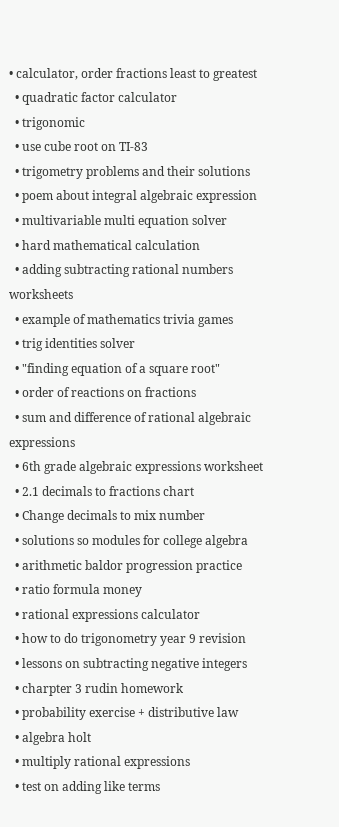• calculator, order fractions least to greatest
  • quadratic factor calculator
  • trigonomic
  • use cube root on TI-83
  • trigometry problems and their solutions
  • poem about integral algebraic expression
  • multivariable multi equation solver
  • hard mathematical calculation
  • adding subtracting rational numbers worksheets
  • example of mathematics trivia games
  • trig identities solver
  • "finding equation of a square root"
  • order of reactions on fractions
  • sum and difference of rational algebraic expressions
  • 6th grade algebraic expressions worksheet
  • 2.1 decimals to fractions chart
  • Change decimals to mix number
  • solutions so modules for college algebra
  • arithmetic baldor progression practice
  • ratio formula money
  • rational expressions calculator
  • how to do trigonometry year 9 revision
  • lessons on subtracting negative integers
  • charpter 3 rudin homework
  • probability exercise + distributive law
  • algebra holt
  • multiply rational expressions
  • test on adding like terms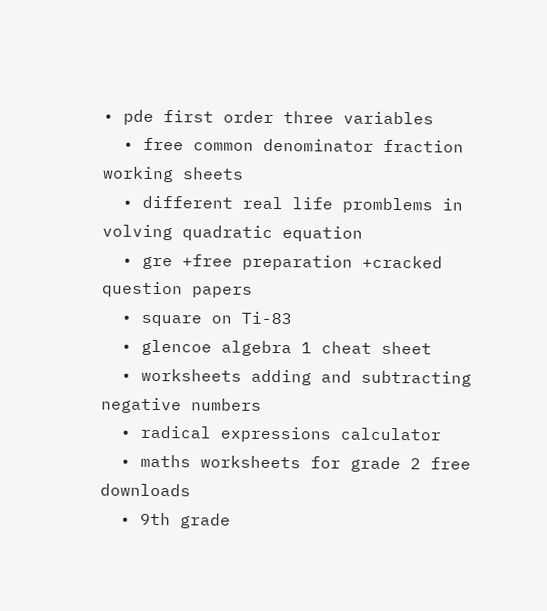• pde first order three variables
  • free common denominator fraction working sheets
  • different real life promblems in volving quadratic equation
  • gre +free preparation +cracked question papers
  • square on Ti-83
  • glencoe algebra 1 cheat sheet
  • worksheets adding and subtracting negative numbers
  • radical expressions calculator
  • maths worksheets for grade 2 free downloads
  • 9th grade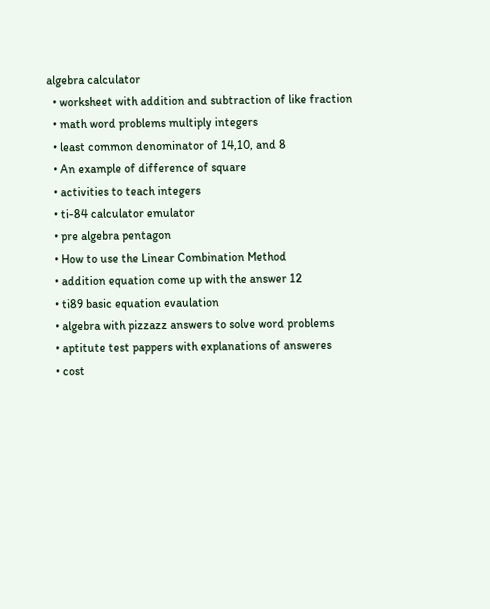algebra calculator
  • worksheet with addition and subtraction of like fraction
  • math word problems multiply integers
  • least common denominator of 14,10, and 8
  • An example of difference of square
  • activities to teach integers
  • ti-84 calculator emulator
  • pre algebra pentagon
  • How to use the Linear Combination Method
  • addition equation come up with the answer 12
  • ti89 basic equation evaulation
  • algebra with pizzazz answers to solve word problems
  • aptitute test pappers with explanations of answeres
  • cost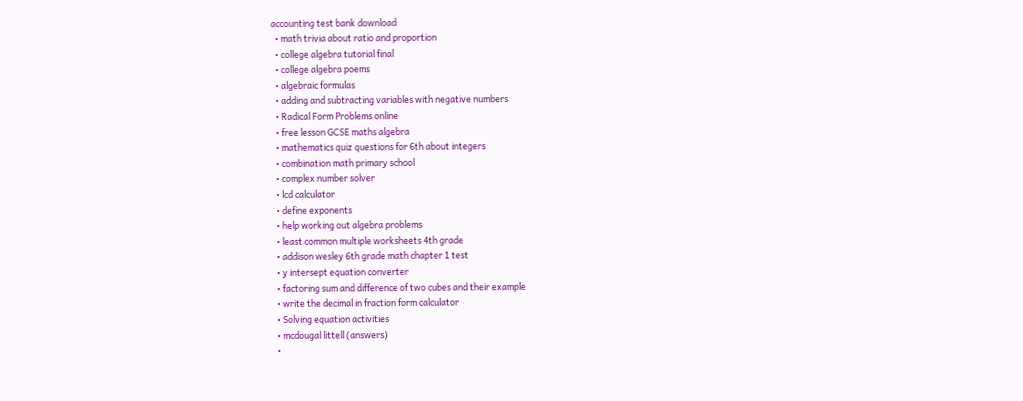accounting test bank download
  • math trivia about ratio and proportion
  • college algebra tutorial final
  • college algebra poems
  • algebraic formulas
  • adding and subtracting variables with negative numbers
  • Radical Form Problems online
  • free lesson GCSE maths algebra
  • mathematics quiz questions for 6th about integers
  • combination math primary school
  • complex number solver
  • lcd calculator
  • define exponents
  • help working out algebra problems
  • least common multiple worksheets 4th grade
  • addison wesley 6th grade math chapter 1 test
  • y intersept equation converter
  • factoring sum and difference of two cubes and their example
  • write the decimal in fraction form calculator
  • Solving equation activities
  • mcdougal littell (answers)
  •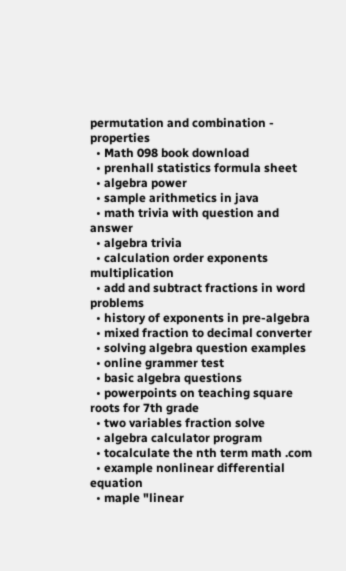permutation and combination - properties
  • Math 098 book download
  • prenhall statistics formula sheet
  • algebra power
  • sample arithmetics in java
  • math trivia with question and answer
  • algebra trivia
  • calculation order exponents multiplication
  • add and subtract fractions in word problems
  • history of exponents in pre-algebra
  • mixed fraction to decimal converter
  • solving algebra question examples
  • online grammer test
  • basic algebra questions
  • powerpoints on teaching square roots for 7th grade
  • two variables fraction solve
  • algebra calculator program
  • tocalculate the nth term math .com
  • example nonlinear differential equation
  • maple "linear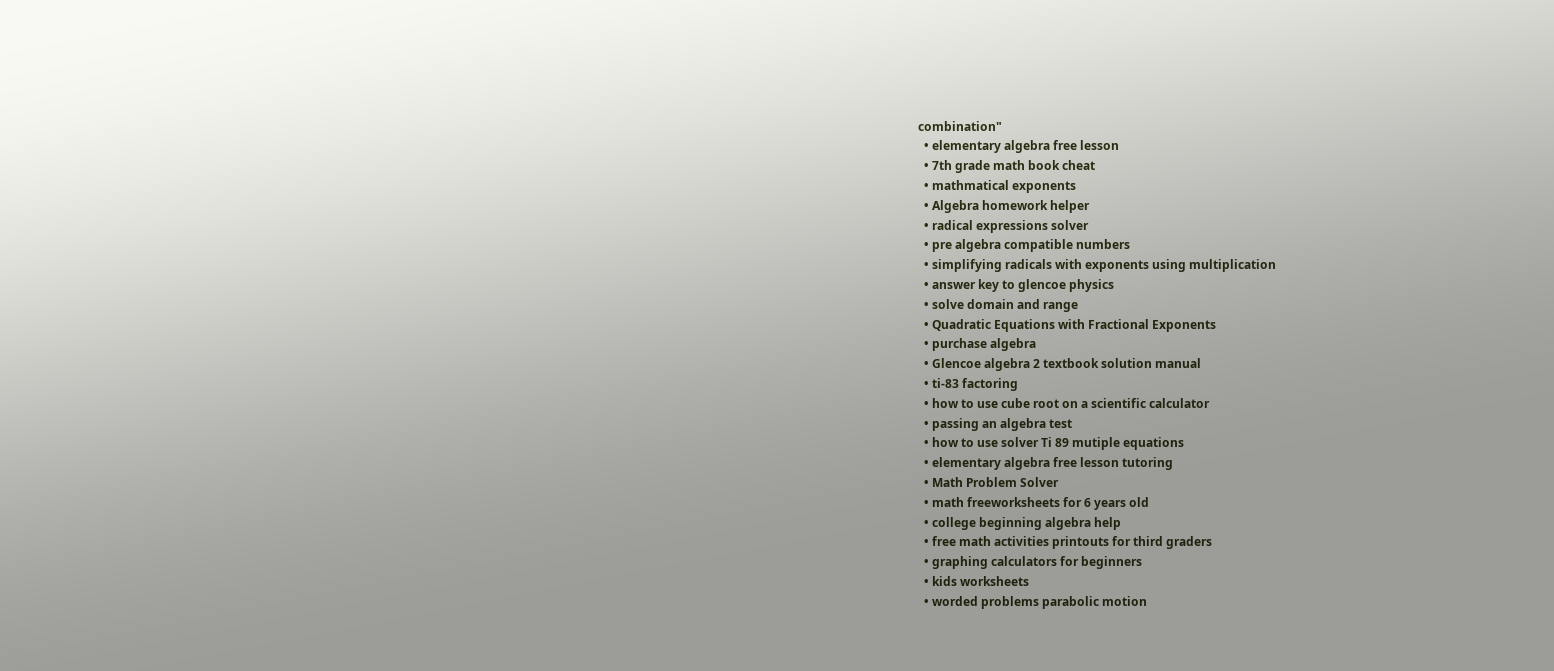combination"
  • elementary algebra free lesson
  • 7th grade math book cheat
  • mathmatical exponents
  • Algebra homework helper
  • radical expressions solver
  • pre algebra compatible numbers
  • simplifying radicals with exponents using multiplication
  • answer key to glencoe physics
  • solve domain and range
  • Quadratic Equations with Fractional Exponents
  • purchase algebra
  • Glencoe algebra 2 textbook solution manual
  • ti-83 factoring
  • how to use cube root on a scientific calculator
  • passing an algebra test
  • how to use solver Ti 89 mutiple equations
  • elementary algebra free lesson tutoring
  • Math Problem Solver
  • math freeworksheets for 6 years old
  • college beginning algebra help
  • free math activities printouts for third graders
  • graphing calculators for beginners
  • kids worksheets
  • worded problems parabolic motion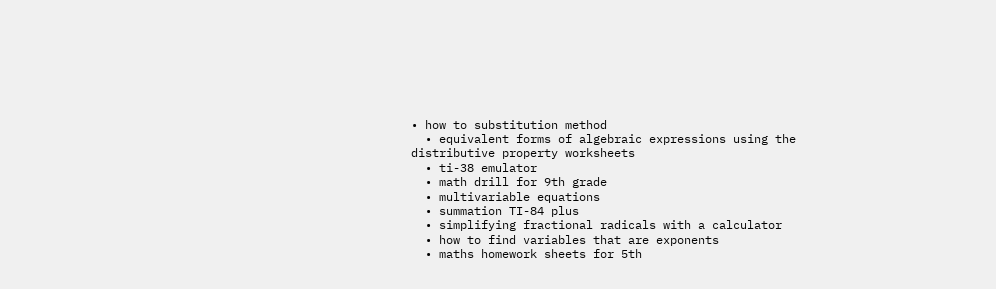• how to substitution method
  • equivalent forms of algebraic expressions using the distributive property worksheets
  • ti-38 emulator
  • math drill for 9th grade
  • multivariable equations
  • summation TI-84 plus
  • simplifying fractional radicals with a calculator
  • how to find variables that are exponents
  • maths homework sheets for 5th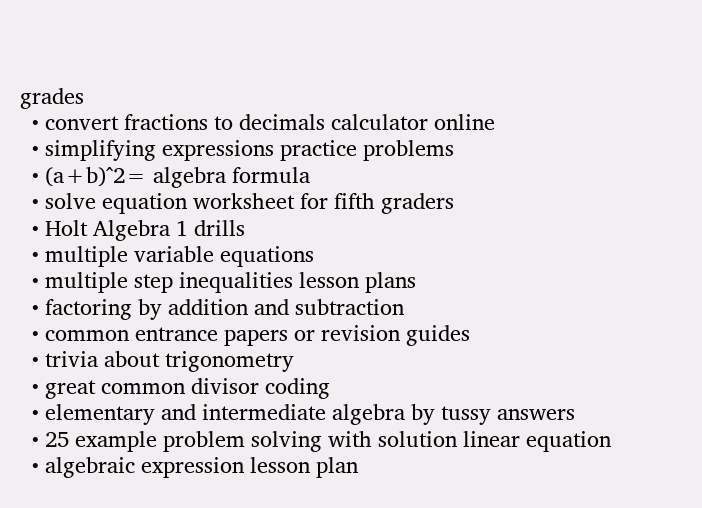grades
  • convert fractions to decimals calculator online
  • simplifying expressions practice problems
  • (a+b)^2= algebra formula
  • solve equation worksheet for fifth graders
  • Holt Algebra 1 drills
  • multiple variable equations
  • multiple step inequalities lesson plans
  • factoring by addition and subtraction
  • common entrance papers or revision guides
  • trivia about trigonometry
  • great common divisor coding
  • elementary and intermediate algebra by tussy answers
  • 25 example problem solving with solution linear equation
  • algebraic expression lesson plan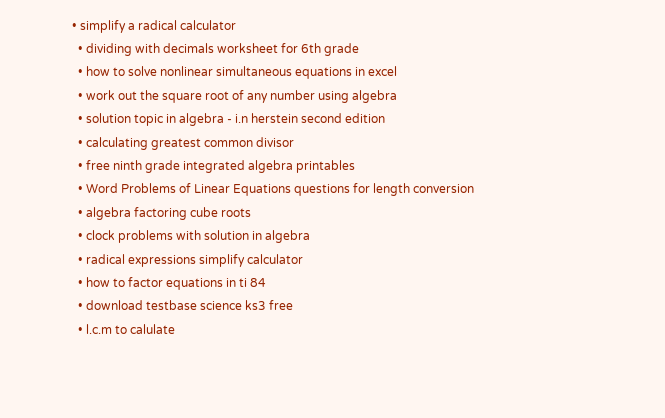• simplify a radical calculator
  • dividing with decimals worksheet for 6th grade
  • how to solve nonlinear simultaneous equations in excel
  • work out the square root of any number using algebra
  • solution topic in algebra - i.n herstein second edition
  • calculating greatest common divisor
  • free ninth grade integrated algebra printables
  • Word Problems of Linear Equations questions for length conversion
  • algebra factoring cube roots
  • clock problems with solution in algebra
  • radical expressions simplify calculator
  • how to factor equations in ti 84
  • download testbase science ks3 free
  • l.c.m to calulate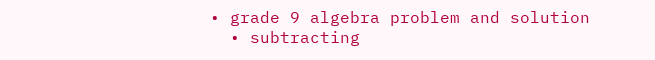• grade 9 algebra problem and solution
  • subtracting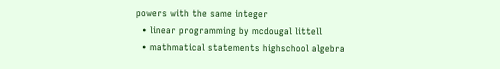powers with the same integer
  • linear programming by mcdougal littell
  • mathmatical statements highschool algebra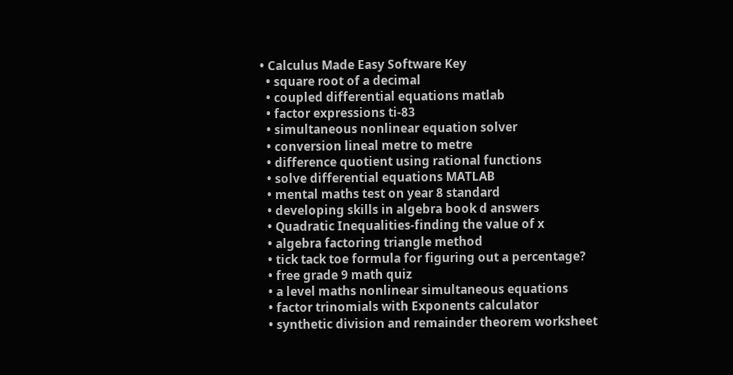• Calculus Made Easy Software Key
  • square root of a decimal
  • coupled differential equations matlab
  • factor expressions ti-83
  • simultaneous nonlinear equation solver
  • conversion lineal metre to metre
  • difference quotient using rational functions
  • solve differential equations MATLAB
  • mental maths test on year 8 standard
  • developing skills in algebra book d answers
  • Quadratic Inequalities-finding the value of x
  • algebra factoring triangle method
  • tick tack toe formula for figuring out a percentage?
  • free grade 9 math quiz
  • a level maths nonlinear simultaneous equations
  • factor trinomials with Exponents calculator
  • synthetic division and remainder theorem worksheet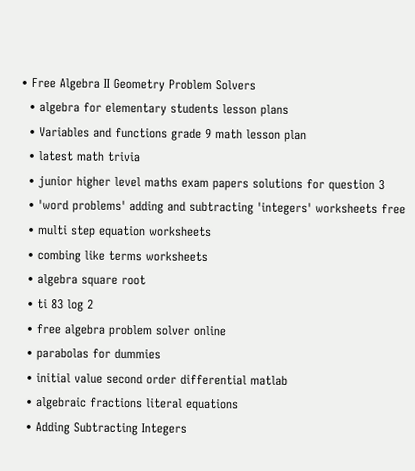• Free Algebra II Geometry Problem Solvers
  • algebra for elementary students lesson plans
  • Variables and functions grade 9 math lesson plan
  • latest math trivia
  • junior higher level maths exam papers solutions for question 3
  • 'word problems' adding and subtracting 'integers' worksheets free
  • multi step equation worksheets
  • combing like terms worksheets
  • algebra square root
  • ti 83 log 2
  • free algebra problem solver online
  • parabolas for dummies
  • initial value second order differential matlab
  • algebraic fractions literal equations
  • Adding Subtracting Integers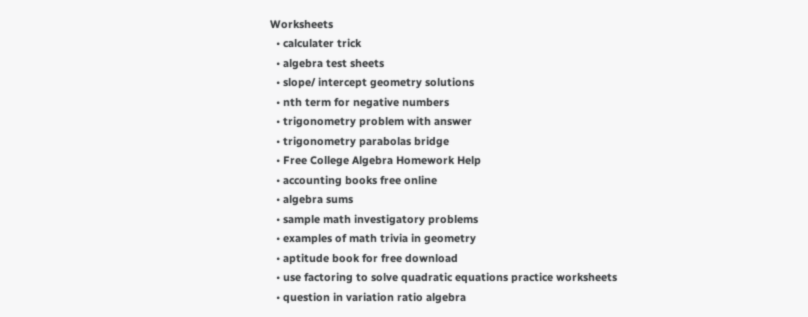Worksheets
  • calculater trick
  • algebra test sheets
  • slope/ intercept geometry solutions
  • nth term for negative numbers
  • trigonometry problem with answer
  • trigonometry parabolas bridge
  • Free College Algebra Homework Help
  • accounting books free online
  • algebra sums
  • sample math investigatory problems
  • examples of math trivia in geometry
  • aptitude book for free download
  • use factoring to solve quadratic equations practice worksheets
  • question in variation ratio algebra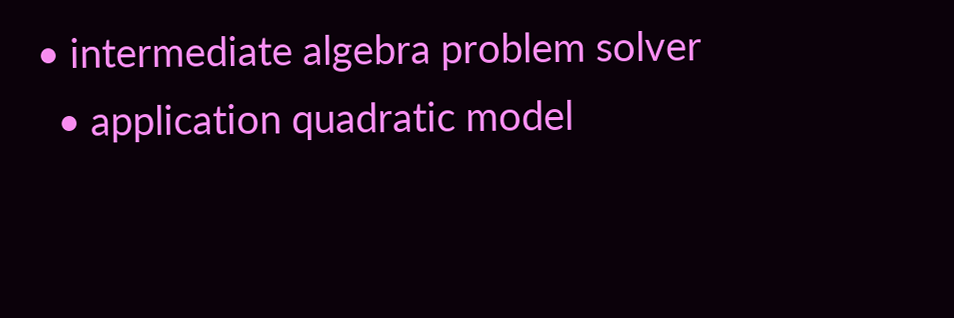• intermediate algebra problem solver
  • application quadratic model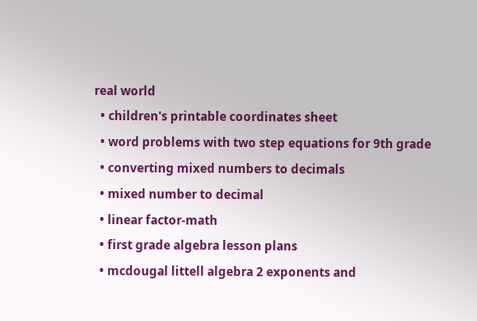real world
  • children's printable coordinates sheet
  • word problems with two step equations for 9th grade
  • converting mixed numbers to decimals
  • mixed number to decimal
  • linear factor-math
  • first grade algebra lesson plans
  • mcdougal littell algebra 2 exponents and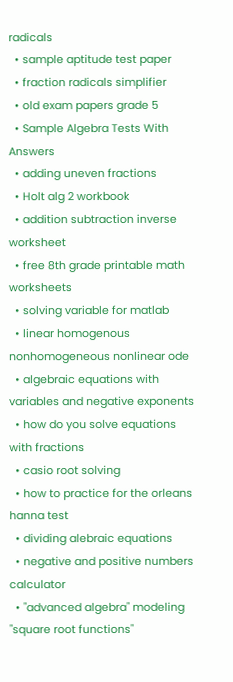radicals
  • sample aptitude test paper
  • fraction radicals simplifier
  • old exam papers grade 5
  • Sample Algebra Tests With Answers
  • adding uneven fractions
  • Holt alg 2 workbook
  • addition subtraction inverse worksheet
  • free 8th grade printable math worksheets
  • solving variable for matlab
  • linear homogenous nonhomogeneous nonlinear ode
  • algebraic equations with variables and negative exponents
  • how do you solve equations with fractions
  • casio root solving
  • how to practice for the orleans hanna test
  • dividing alebraic equations
  • negative and positive numbers calculator
  • "advanced algebra" modeling "square root functions"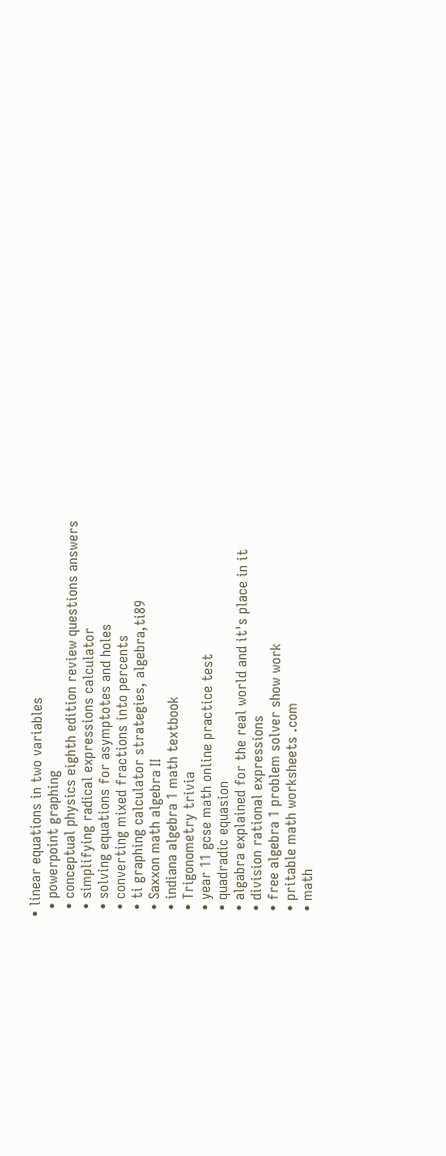• linear equations in two variables
  • powerpoint graphing
  • conceptual physics eighth edition review questions answers
  • simplifying radical expressions calculator
  • solving equations for asymptotes and holes
  • converting mixed fractions into percents
  • ti graphing calculator strategies, algebra,ti89
  • Saxxon math algebra II
  • indiana algebra 1 math textbook
  • Trigonometry trivia
  • year 11 gcse math online practice test
  • quadradic equasion
  • algabra explained for the real world and it's place in it
  • division rational expressions
  • free algebra 1 problem solver show work
  • pritable math worksheets .com
  • math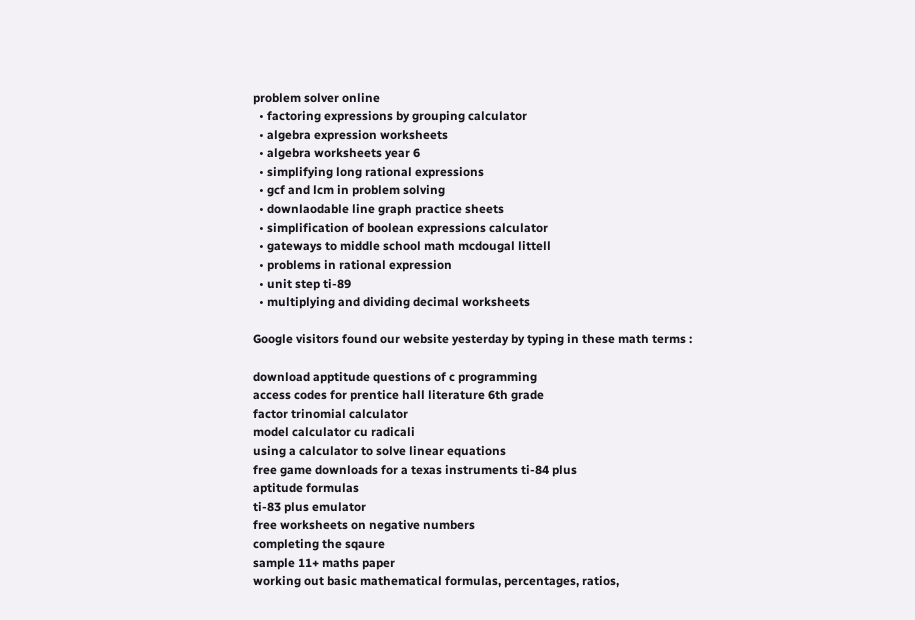problem solver online
  • factoring expressions by grouping calculator
  • algebra expression worksheets
  • algebra worksheets year 6
  • simplifying long rational expressions
  • gcf and lcm in problem solving
  • downlaodable line graph practice sheets
  • simplification of boolean expressions calculator
  • gateways to middle school math mcdougal littell
  • problems in rational expression
  • unit step ti-89
  • multiplying and dividing decimal worksheets

Google visitors found our website yesterday by typing in these math terms :

download apptitude questions of c programming
access codes for prentice hall literature 6th grade
factor trinomial calculator
model calculator cu radicali
using a calculator to solve linear equations
free game downloads for a texas instruments ti-84 plus
aptitude formulas
ti-83 plus emulator
free worksheets on negative numbers
completing the sqaure
sample 11+ maths paper
working out basic mathematical formulas, percentages, ratios,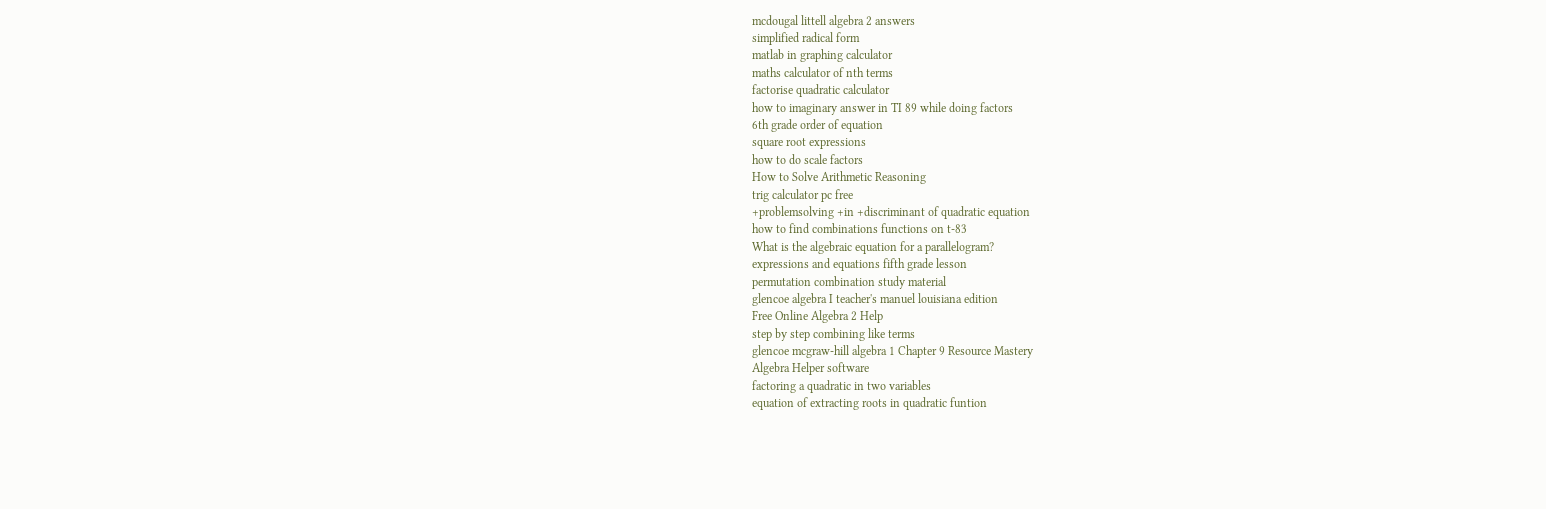mcdougal littell algebra 2 answers
simplified radical form
matlab in graphing calculator
maths calculator of nth terms
factorise quadratic calculator
how to imaginary answer in TI 89 while doing factors
6th grade order of equation
square root expressions
how to do scale factors
How to Solve Arithmetic Reasoning
trig calculator pc free
+problemsolving +in +discriminant of quadratic equation
how to find combinations functions on t-83
What is the algebraic equation for a parallelogram?
expressions and equations fifth grade lesson
permutation combination study material
glencoe algebra I teacher's manuel louisiana edition
Free Online Algebra 2 Help
step by step combining like terms
glencoe mcgraw-hill algebra 1 Chapter 9 Resource Mastery
Algebra Helper software
factoring a quadratic in two variables
equation of extracting roots in quadratic funtion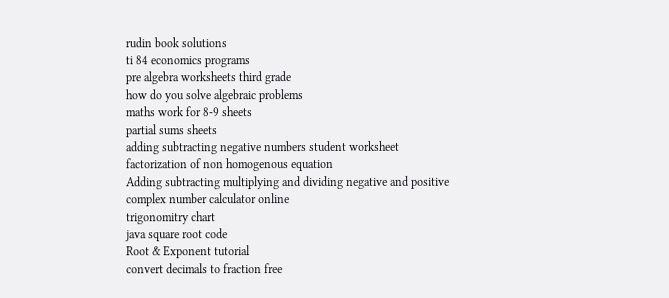rudin book solutions
ti 84 economics programs
pre algebra worksheets third grade
how do you solve algebraic problems
maths work for 8-9 sheets
partial sums sheets
adding subtracting negative numbers student worksheet
factorization of non homogenous equation
Adding subtracting multiplying and dividing negative and positive
complex number calculator online
trigonomitry chart
java square root code
Root & Exponent tutorial
convert decimals to fraction free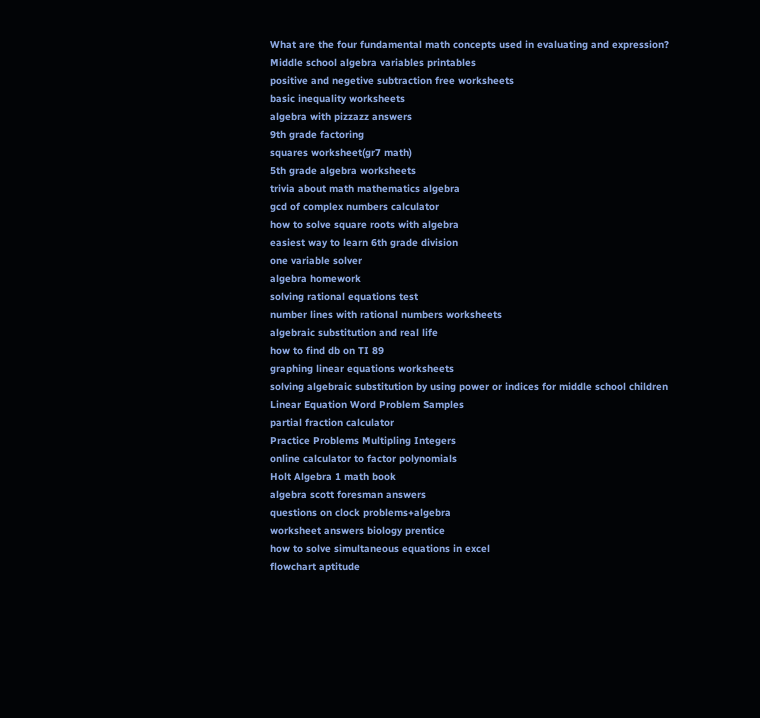What are the four fundamental math concepts used in evaluating and expression?
Middle school algebra variables printables
positive and negetive subtraction free worksheets
basic inequality worksheets
algebra with pizzazz answers
9th grade factoring
squares worksheet(gr7 math)
5th grade algebra worksheets
trivia about math mathematics algebra
gcd of complex numbers calculator
how to solve square roots with algebra
easiest way to learn 6th grade division
one variable solver
algebra homework
solving rational equations test
number lines with rational numbers worksheets
algebraic substitution and real life
how to find db on TI 89
graphing linear equations worksheets
solving algebraic substitution by using power or indices for middle school children
Linear Equation Word Problem Samples
partial fraction calculator
Practice Problems Multipling Integers
online calculator to factor polynomials
Holt Algebra 1 math book
algebra scott foresman answers
questions on clock problems+algebra
worksheet answers biology prentice
how to solve simultaneous equations in excel
flowchart aptitude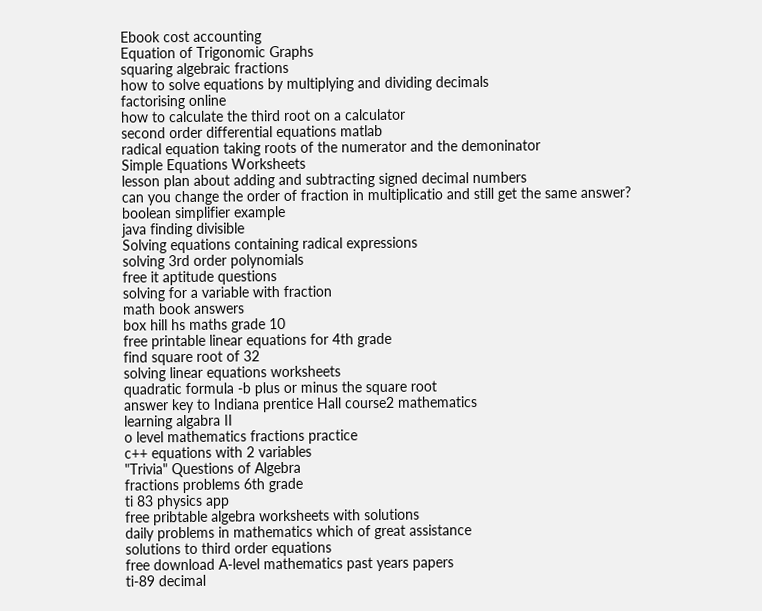Ebook cost accounting
Equation of Trigonomic Graphs
squaring algebraic fractions
how to solve equations by multiplying and dividing decimals
factorising online
how to calculate the third root on a calculator
second order differential equations matlab
radical equation taking roots of the numerator and the demoninator
Simple Equations Worksheets
lesson plan about adding and subtracting signed decimal numbers
can you change the order of fraction in multiplicatio and still get the same answer?
boolean simplifier example
java finding divisible
Solving equations containing radical expressions
solving 3rd order polynomials
free it aptitude questions
solving for a variable with fraction
math book answers
box hill hs maths grade 10
free printable linear equations for 4th grade
find square root of 32
solving linear equations worksheets
quadratic formula -b plus or minus the square root
answer key to Indiana prentice Hall course2 mathematics
learning algabra II
o level mathematics fractions practice
c++ equations with 2 variables
"Trivia" Questions of Algebra
fractions problems 6th grade
ti 83 physics app
free pribtable algebra worksheets with solutions
daily problems in mathematics which of great assistance
solutions to third order equations
free download A-level mathematics past years papers
ti-89 decimal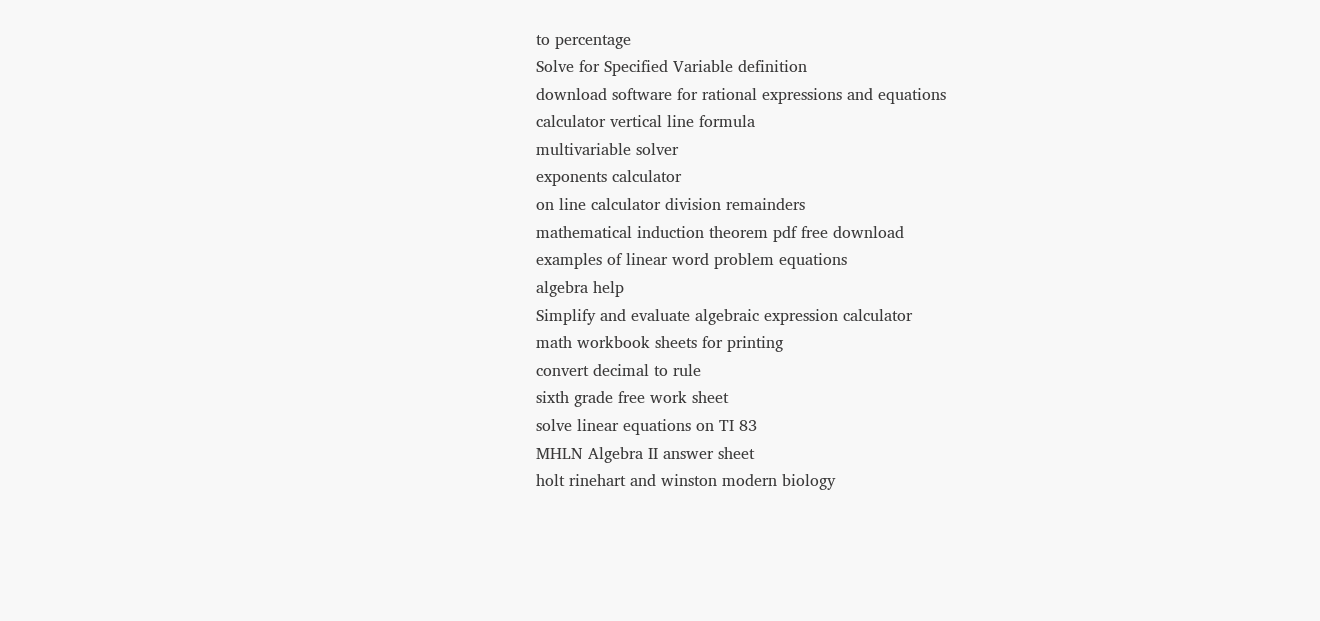to percentage
Solve for Specified Variable definition
download software for rational expressions and equations
calculator vertical line formula
multivariable solver
exponents calculator
on line calculator division remainders
mathematical induction theorem pdf free download
examples of linear word problem equations
algebra help
Simplify and evaluate algebraic expression calculator
math workbook sheets for printing
convert decimal to rule
sixth grade free work sheet
solve linear equations on TI 83
MHLN Algebra II answer sheet
holt rinehart and winston modern biology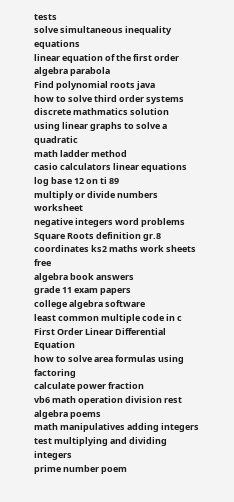tests
solve simultaneous inequality equations
linear equation of the first order
algebra parabola
Find polynomial roots java
how to solve third order systems
discrete mathmatics solution
using linear graphs to solve a quadratic
math ladder method
casio calculators linear equations
log base 12 on ti 89
multiply or divide numbers worksheet
negative integers word problems
Square Roots definition gr.8
coordinates ks2 maths work sheets free
algebra book answers
grade 11 exam papers
college algebra software
least common multiple code in c
First Order Linear Differential Equation
how to solve area formulas using factoring
calculate power fraction
vb6 math operation division rest
algebra poems
math manipulatives adding integers
test multiplying and dividing integers
prime number poem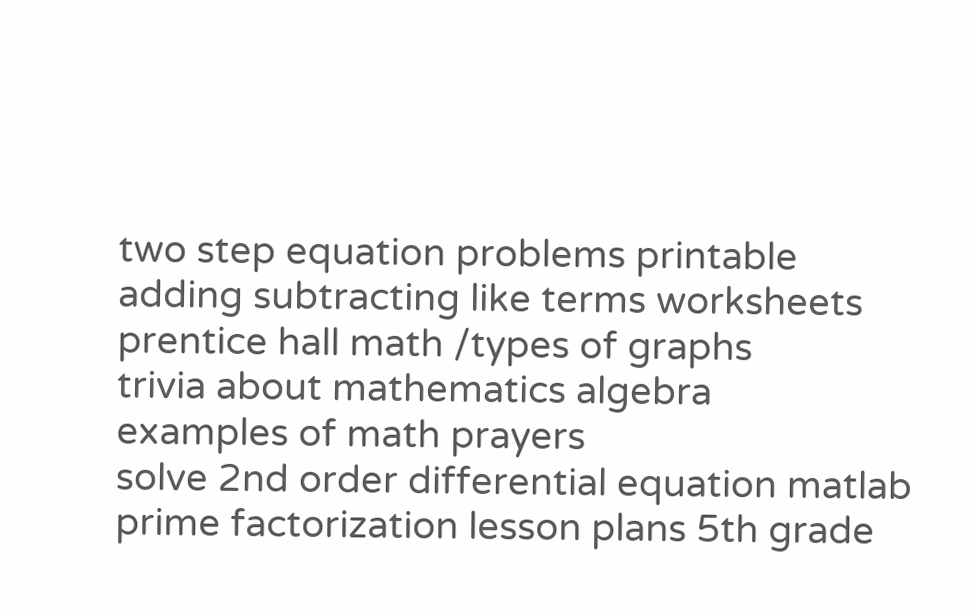two step equation problems printable
adding subtracting like terms worksheets
prentice hall math /types of graphs
trivia about mathematics algebra
examples of math prayers
solve 2nd order differential equation matlab
prime factorization lesson plans 5th grade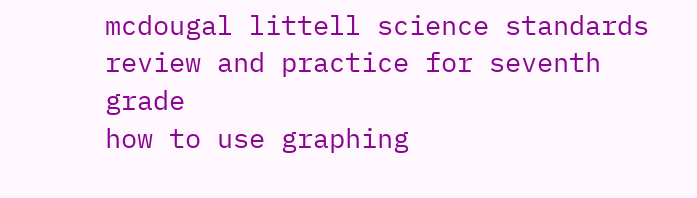mcdougal littell science standards review and practice for seventh grade
how to use graphing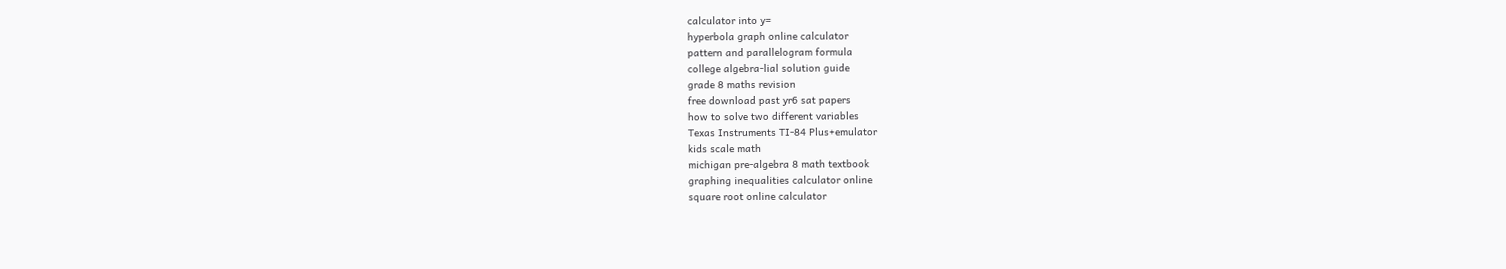calculator into y=
hyperbola graph online calculator
pattern and parallelogram formula
college algebra-lial solution guide
grade 8 maths revision
free download past yr6 sat papers
how to solve two different variables
Texas Instruments TI-84 Plus+emulator
kids scale math
michigan pre-algebra 8 math textbook
graphing inequalities calculator online
square root online calculator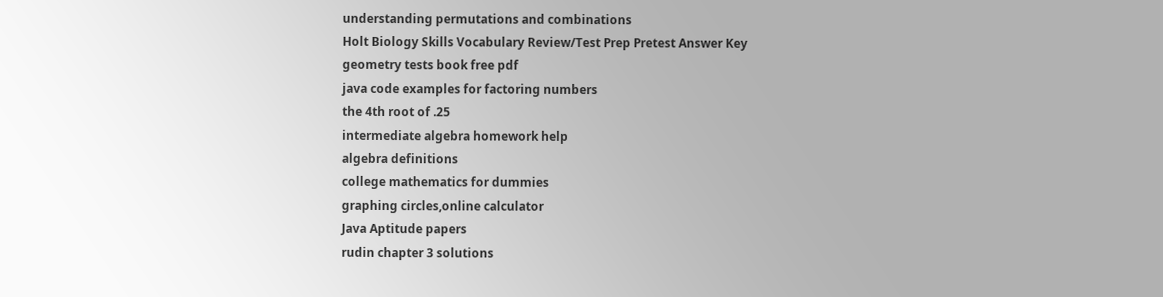understanding permutations and combinations
Holt Biology Skills Vocabulary Review/Test Prep Pretest Answer Key
geometry tests book free pdf
java code examples for factoring numbers
the 4th root of .25
intermediate algebra homework help
algebra definitions
college mathematics for dummies
graphing circles,online calculator
Java Aptitude papers
rudin chapter 3 solutions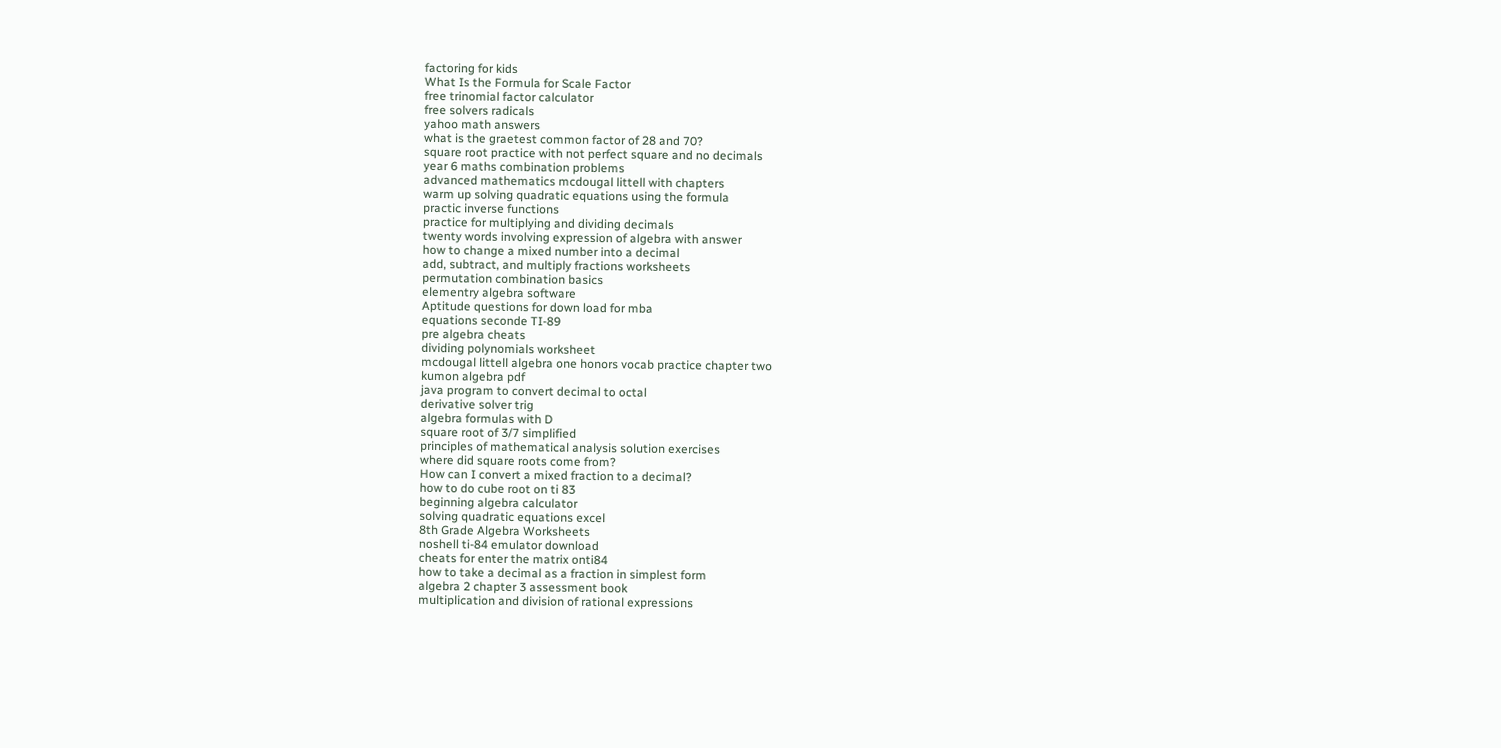factoring for kids
What Is the Formula for Scale Factor
free trinomial factor calculator
free solvers radicals
yahoo math answers
what is the graetest common factor of 28 and 70?
square root practice with not perfect square and no decimals
year 6 maths combination problems
advanced mathematics mcdougal littell with chapters
warm up solving quadratic equations using the formula
practic inverse functions
practice for multiplying and dividing decimals
twenty words involving expression of algebra with answer
how to change a mixed number into a decimal
add, subtract, and multiply fractions worksheets
permutation combination basics
elementry algebra software
Aptitude questions for down load for mba
equations seconde TI-89
pre algebra cheats
dividing polynomials worksheet
mcdougal littell algebra one honors vocab practice chapter two
kumon algebra pdf
java program to convert decimal to octal
derivative solver trig
algebra formulas with D
square root of 3/7 simplified
principles of mathematical analysis solution exercises
where did square roots come from?
How can I convert a mixed fraction to a decimal?
how to do cube root on ti 83
beginning algebra calculator
solving quadratic equations excel
8th Grade Algebra Worksheets
noshell ti-84 emulator download
cheats for enter the matrix onti84
how to take a decimal as a fraction in simplest form
algebra 2 chapter 3 assessment book
multiplication and division of rational expressions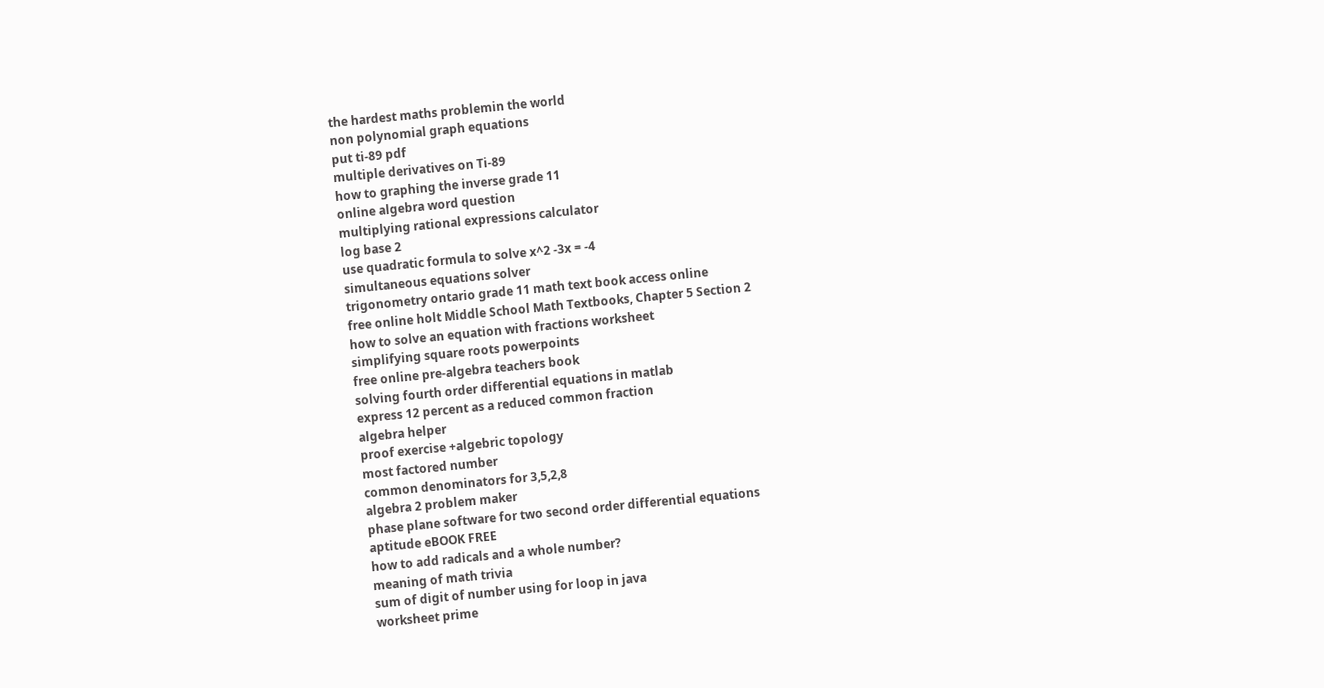the hardest maths problemin the world
non polynomial graph equations
put ti-89 pdf
multiple derivatives on Ti-89
how to graphing the inverse grade 11
online algebra word question
multiplying rational expressions calculator
log base 2
use quadratic formula to solve x^2 -3x = -4
simultaneous equations solver
trigonometry ontario grade 11 math text book access online
free online holt Middle School Math Textbooks, Chapter 5 Section 2
how to solve an equation with fractions worksheet
simplifying square roots powerpoints
free online pre-algebra teachers book
solving fourth order differential equations in matlab
express 12 percent as a reduced common fraction
algebra helper
proof exercise +algebric topology
most factored number
common denominators for 3,5,2,8
algebra 2 problem maker
phase plane software for two second order differential equations
aptitude eBOOK FREE
how to add radicals and a whole number?
meaning of math trivia
sum of digit of number using for loop in java
worksheet prime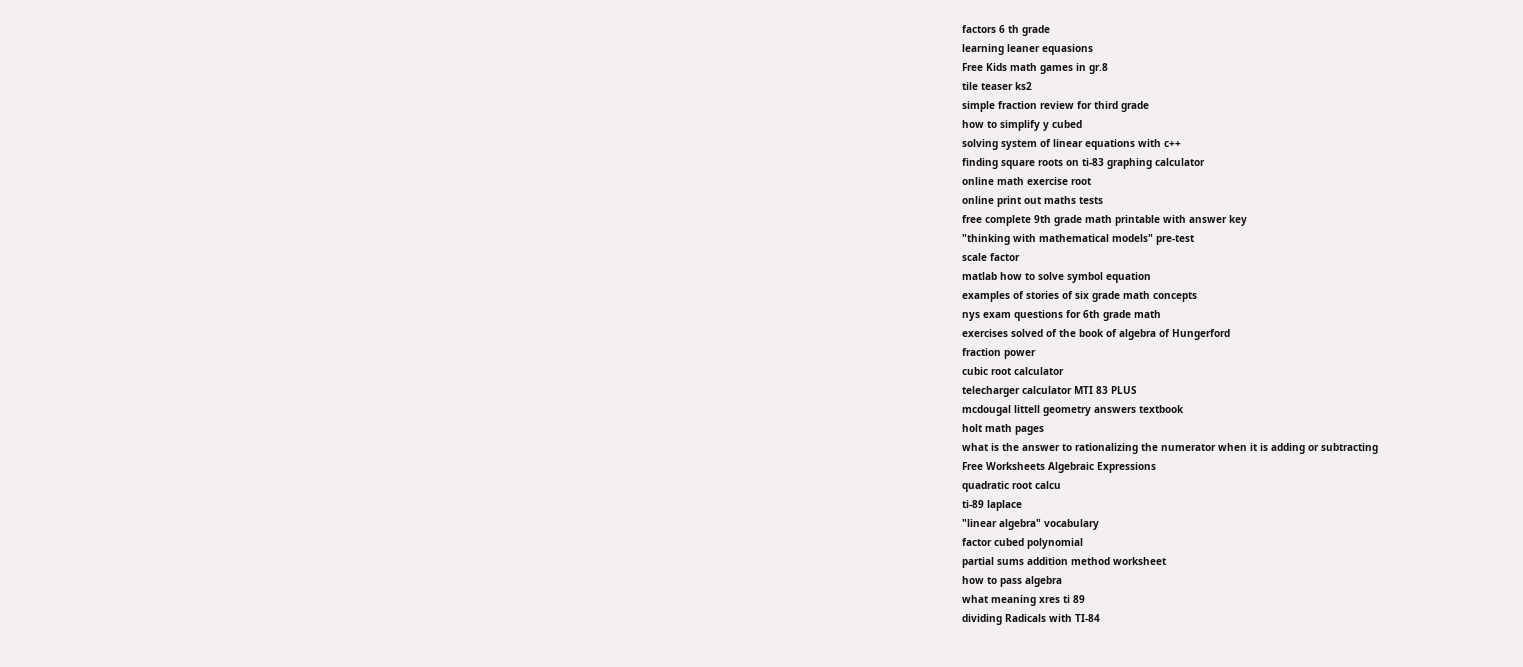factors 6 th grade
learning leaner equasions
Free Kids math games in gr.8
tile teaser ks2
simple fraction review for third grade
how to simplify y cubed
solving system of linear equations with c++
finding square roots on ti-83 graphing calculator
online math exercise root
online print out maths tests
free complete 9th grade math printable with answer key
"thinking with mathematical models" pre-test
scale factor
matlab how to solve symbol equation
examples of stories of six grade math concepts
nys exam questions for 6th grade math
exercises solved of the book of algebra of Hungerford
fraction power
cubic root calculator
telecharger calculator MTI 83 PLUS
mcdougal littell geometry answers textbook
holt math pages
what is the answer to rationalizing the numerator when it is adding or subtracting
Free Worksheets Algebraic Expressions
quadratic root calcu
ti-89 laplace
"linear algebra" vocabulary
factor cubed polynomial
partial sums addition method worksheet
how to pass algebra
what meaning xres ti 89
dividing Radicals with TI-84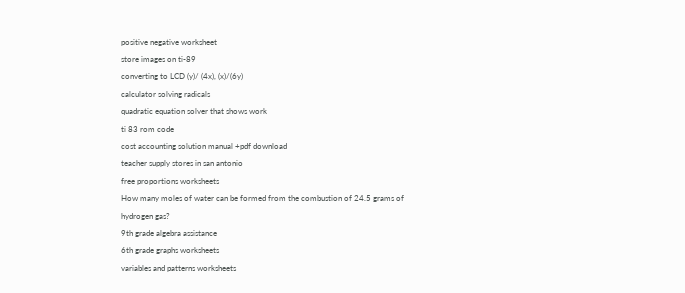positive negative worksheet
store images on ti-89
converting to LCD (y)/ (4x), (x)/(6y)
calculator solving radicals
quadratic equation solver that shows work
ti 83 rom code
cost accounting solution manual +pdf download
teacher supply stores in san antonio
free proportions worksheets
How many moles of water can be formed from the combustion of 24.5 grams of hydrogen gas?
9th grade algebra assistance
6th grade graphs worksheets
variables and patterns worksheets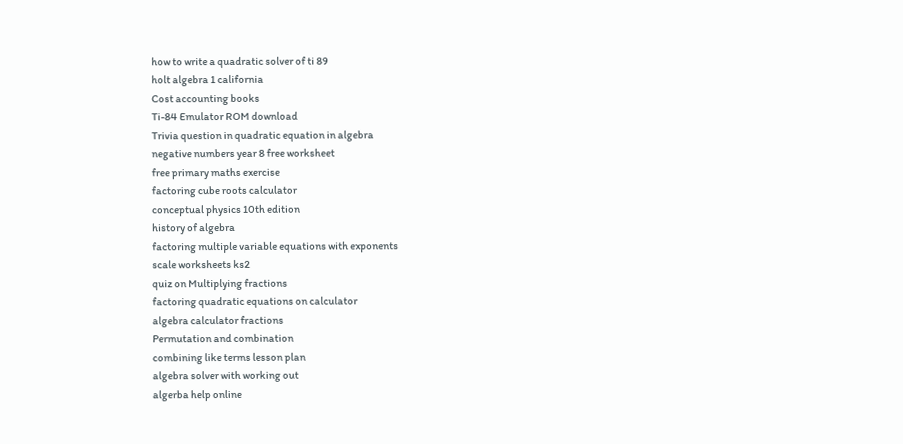how to write a quadratic solver of ti 89
holt algebra 1 california
Cost accounting books
Ti-84 Emulator ROM download
Trivia question in quadratic equation in algebra
negative numbers year 8 free worksheet
free primary maths exercise
factoring cube roots calculator
conceptual physics 10th edition
history of algebra
factoring multiple variable equations with exponents
scale worksheets ks2
quiz on Multiplying fractions
factoring quadratic equations on calculator
algebra calculator fractions
Permutation and combination
combining like terms lesson plan
algebra solver with working out
algerba help online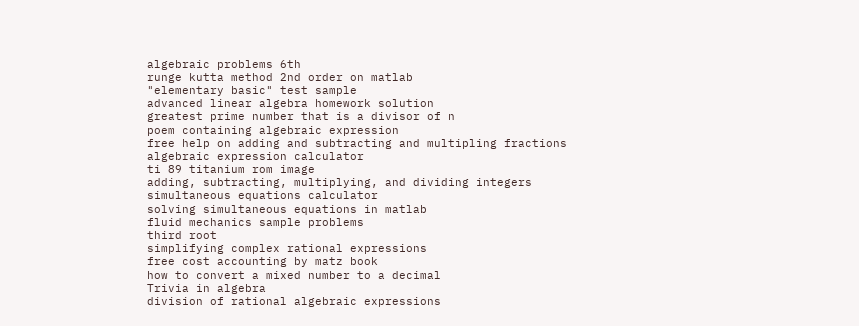algebraic problems 6th
runge kutta method 2nd order on matlab
"elementary basic" test sample
advanced linear algebra homework solution
greatest prime number that is a divisor of n
poem containing algebraic expression
free help on adding and subtracting and multipling fractions
algebraic expression calculator
ti 89 titanium rom image
adding, subtracting, multiplying, and dividing integers
simultaneous equations calculator
solving simultaneous equations in matlab
fluid mechanics sample problems
third root
simplifying complex rational expressions
free cost accounting by matz book
how to convert a mixed number to a decimal
Trivia in algebra
division of rational algebraic expressions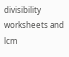divisibility worksheets and lcm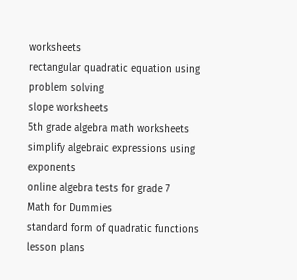worksheets
rectangular quadratic equation using problem solving
slope worksheets
5th grade algebra math worksheets
simplify algebraic expressions using exponents
online algebra tests for grade 7
Math for Dummies
standard form of quadratic functions lesson plans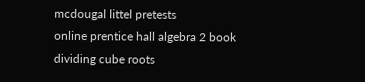mcdougal littel pretests
online prentice hall algebra 2 book
dividing cube roots